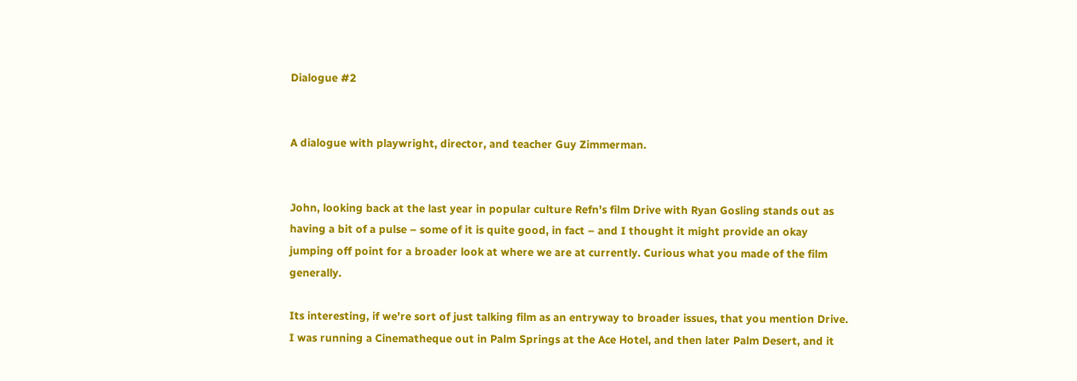Dialogue #2


A dialogue with playwright, director, and teacher Guy Zimmerman.


John, looking back at the last year in popular culture Refn’s film Drive with Ryan Gosling stands out as having a bit of a pulse – some of it is quite good, in fact – and I thought it might provide an okay jumping off point for a broader look at where we are at currently. Curious what you made of the film generally.

Its interesting, if we’re sort of just talking film as an entryway to broader issues, that you mention Drive. I was running a Cinematheque out in Palm Springs at the Ace Hotel, and then later Palm Desert, and it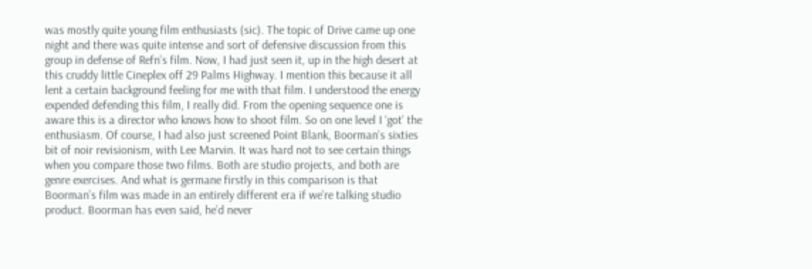was mostly quite young film enthusiasts (sic). The topic of Drive came up one night and there was quite intense and sort of defensive discussion from this group in defense of Refn’s film. Now, I had just seen it, up in the high desert at this cruddy little Cineplex off 29 Palms Highway. I mention this because it all lent a certain background feeling for me with that film. I understood the energy expended defending this film, I really did. From the opening sequence one is aware this is a director who knows how to shoot film. So on one level I ‘got’ the enthusiasm. Of course, I had also just screened Point Blank, Boorman’s sixties bit of noir revisionism, with Lee Marvin. It was hard not to see certain things when you compare those two films. Both are studio projects, and both are genre exercises. And what is germane firstly in this comparison is that Boorman’s film was made in an entirely different era if we’re talking studio product. Boorman has even said, he’d never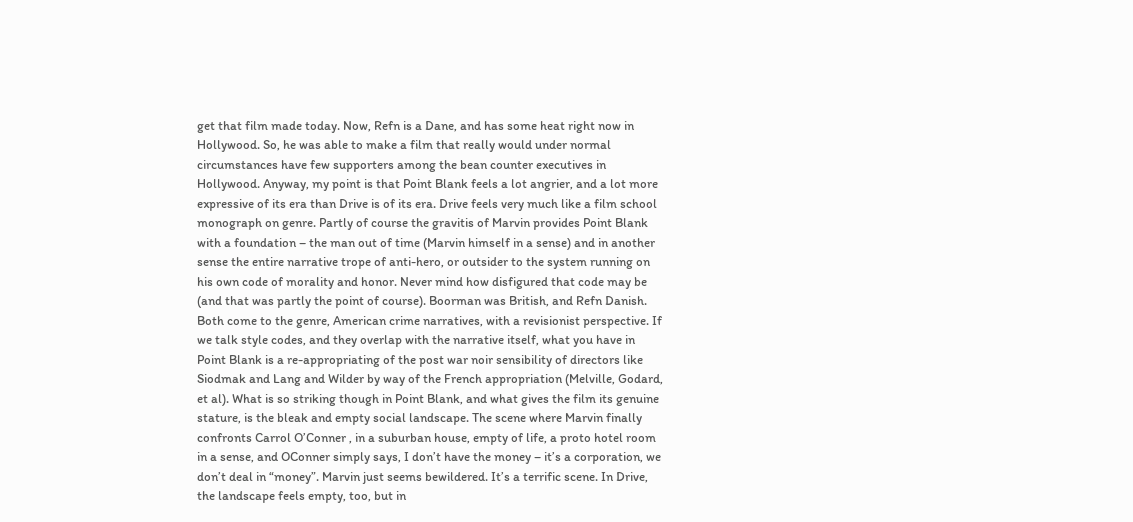get that film made today. Now, Refn is a Dane, and has some heat right now in Hollywood. So, he was able to make a film that really would under normal circumstances have few supporters among the bean counter executives in Hollywood. Anyway, my point is that Point Blank feels a lot angrier, and a lot more expressive of its era than Drive is of its era. Drive feels very much like a film school monograph on genre. Partly of course the gravitis of Marvin provides Point Blank with a foundation – the man out of time (Marvin himself in a sense) and in another sense the entire narrative trope of anti-hero, or outsider to the system running on his own code of morality and honor. Never mind how disfigured that code may be (and that was partly the point of course). Boorman was British, and Refn Danish. Both come to the genre, American crime narratives, with a revisionist perspective. If we talk style codes, and they overlap with the narrative itself, what you have in Point Blank is a re-appropriating of the post war noir sensibility of directors like Siodmak and Lang and Wilder by way of the French appropriation (Melville, Godard, et al). What is so striking though in Point Blank, and what gives the film its genuine stature, is the bleak and empty social landscape. The scene where Marvin finally confronts Carrol O’Conner , in a suburban house, empty of life, a proto hotel room in a sense, and OConner simply says, I don’t have the money – it’s a corporation, we don’t deal in “money”. Marvin just seems bewildered. It’s a terrific scene. In Drive, the landscape feels empty, too, but in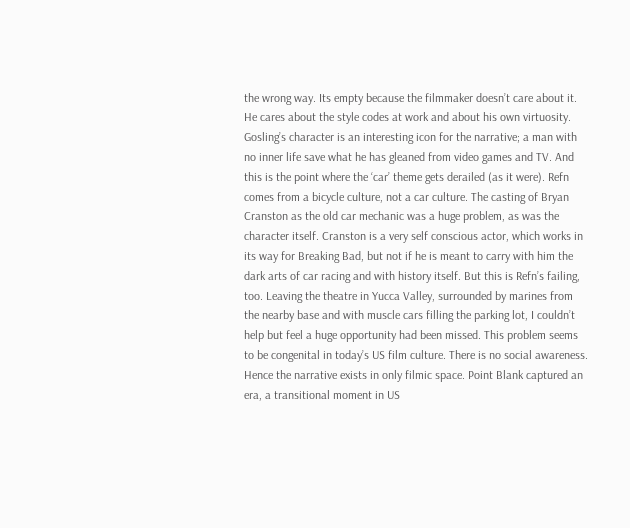the wrong way. Its empty because the filmmaker doesn’t care about it. He cares about the style codes at work and about his own virtuosity. Gosling’s character is an interesting icon for the narrative; a man with no inner life save what he has gleaned from video games and TV. And this is the point where the ‘car’ theme gets derailed (as it were). Refn comes from a bicycle culture, not a car culture. The casting of Bryan Cranston as the old car mechanic was a huge problem, as was the character itself. Cranston is a very self conscious actor, which works in its way for Breaking Bad, but not if he is meant to carry with him the dark arts of car racing and with history itself. But this is Refn’s failing, too. Leaving the theatre in Yucca Valley, surrounded by marines from the nearby base and with muscle cars filling the parking lot, I couldn’t help but feel a huge opportunity had been missed. This problem seems to be congenital in today’s US film culture. There is no social awareness. Hence the narrative exists in only filmic space. Point Blank captured an era, a transitional moment in US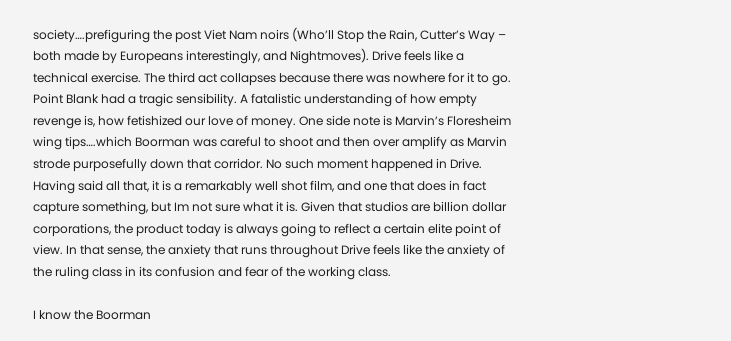society….prefiguring the post Viet Nam noirs (Who’ll Stop the Rain, Cutter’s Way – both made by Europeans interestingly, and Nightmoves). Drive feels like a technical exercise. The third act collapses because there was nowhere for it to go. Point Blank had a tragic sensibility. A fatalistic understanding of how empty revenge is, how fetishized our love of money. One side note is Marvin’s Floresheim wing tips….which Boorman was careful to shoot and then over amplify as Marvin strode purposefully down that corridor. No such moment happened in Drive. Having said all that, it is a remarkably well shot film, and one that does in fact capture something, but Im not sure what it is. Given that studios are billion dollar corporations, the product today is always going to reflect a certain elite point of view. In that sense, the anxiety that runs throughout Drive feels like the anxiety of the ruling class in its confusion and fear of the working class.

I know the Boorman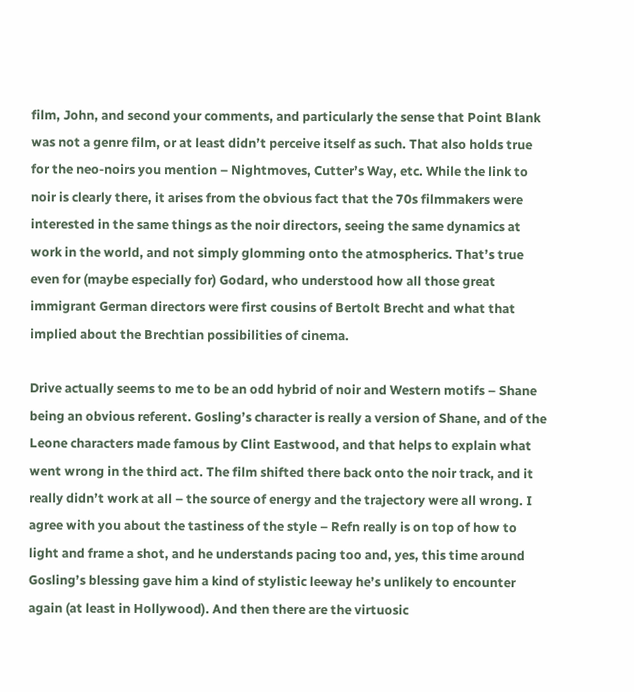film, John, and second your comments, and particularly the sense that Point Blank was not a genre film, or at least didn’t perceive itself as such. That also holds true for the neo-noirs you mention – Nightmoves, Cutter’s Way, etc. While the link to noir is clearly there, it arises from the obvious fact that the 70s filmmakers were interested in the same things as the noir directors, seeing the same dynamics at work in the world, and not simply glomming onto the atmospherics. That’s true even for (maybe especially for) Godard, who understood how all those great immigrant German directors were first cousins of Bertolt Brecht and what that implied about the Brechtian possibilities of cinema.

Drive actually seems to me to be an odd hybrid of noir and Western motifs – Shane being an obvious referent. Gosling’s character is really a version of Shane, and of the Leone characters made famous by Clint Eastwood, and that helps to explain what went wrong in the third act. The film shifted there back onto the noir track, and it really didn’t work at all – the source of energy and the trajectory were all wrong. I agree with you about the tastiness of the style – Refn really is on top of how to light and frame a shot, and he understands pacing too and, yes, this time around Gosling’s blessing gave him a kind of stylistic leeway he’s unlikely to encounter again (at least in Hollywood). And then there are the virtuosic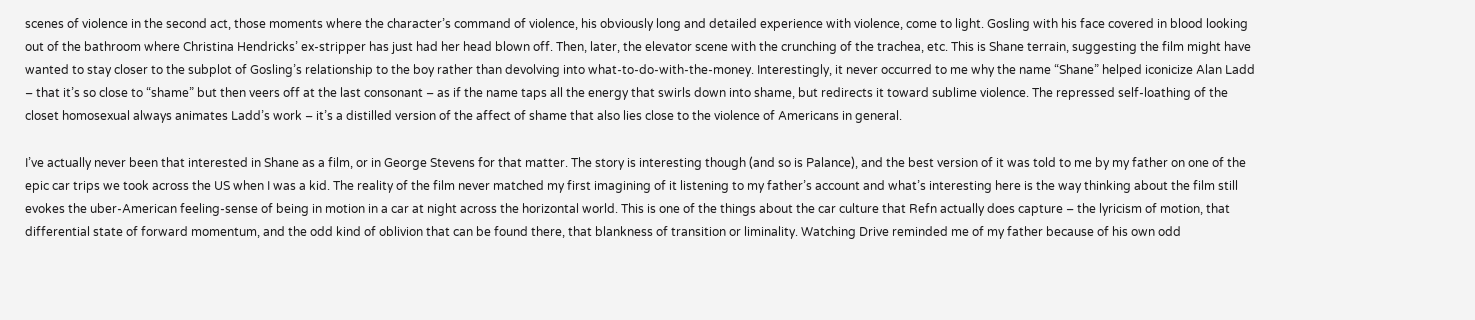scenes of violence in the second act, those moments where the character’s command of violence, his obviously long and detailed experience with violence, come to light. Gosling with his face covered in blood looking out of the bathroom where Christina Hendricks’ ex-stripper has just had her head blown off. Then, later, the elevator scene with the crunching of the trachea, etc. This is Shane terrain, suggesting the film might have wanted to stay closer to the subplot of Gosling’s relationship to the boy rather than devolving into what-to-do-with-the-money. Interestingly, it never occurred to me why the name “Shane” helped iconicize Alan Ladd – that it’s so close to “shame” but then veers off at the last consonant – as if the name taps all the energy that swirls down into shame, but redirects it toward sublime violence. The repressed self-loathing of the closet homosexual always animates Ladd’s work – it’s a distilled version of the affect of shame that also lies close to the violence of Americans in general.

I’ve actually never been that interested in Shane as a film, or in George Stevens for that matter. The story is interesting though (and so is Palance), and the best version of it was told to me by my father on one of the epic car trips we took across the US when I was a kid. The reality of the film never matched my first imagining of it listening to my father’s account and what’s interesting here is the way thinking about the film still evokes the uber-American feeling-sense of being in motion in a car at night across the horizontal world. This is one of the things about the car culture that Refn actually does capture – the lyricism of motion, that differential state of forward momentum, and the odd kind of oblivion that can be found there, that blankness of transition or liminality. Watching Drive reminded me of my father because of his own odd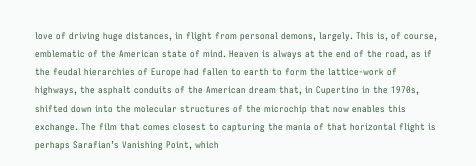love of driving huge distances, in flight from personal demons, largely. This is, of course, emblematic of the American state of mind. Heaven is always at the end of the road, as if the feudal hierarchies of Europe had fallen to earth to form the lattice-work of highways, the asphalt conduits of the American dream that, in Cupertino in the 1970s, shifted down into the molecular structures of the microchip that now enables this exchange. The film that comes closest to capturing the mania of that horizontal flight is perhaps Sarafian’s Vanishing Point, which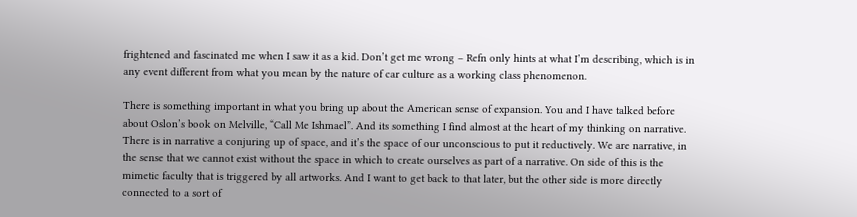frightened and fascinated me when I saw it as a kid. Don’t get me wrong – Refn only hints at what I’m describing, which is in any event different from what you mean by the nature of car culture as a working class phenomenon.

There is something important in what you bring up about the American sense of expansion. You and I have talked before about Oslon’s book on Melville, “Call Me Ishmael”. And its something I find almost at the heart of my thinking on narrative. There is in narrative a conjuring up of space, and it’s the space of our unconscious to put it reductively. We are narrative, in the sense that we cannot exist without the space in which to create ourselves as part of a narrative. On side of this is the mimetic faculty that is triggered by all artworks. And I want to get back to that later, but the other side is more directly connected to a sort of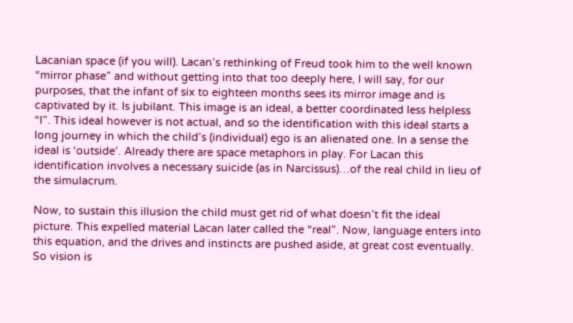Lacanian space (if you will). Lacan’s rethinking of Freud took him to the well known “mirror phase” and without getting into that too deeply here, I will say, for our purposes, that the infant of six to eighteen months sees its mirror image and is captivated by it. Is jubilant. This image is an ideal, a better coordinated less helpless “I”. This ideal however is not actual, and so the identification with this ideal starts a long journey in which the child’s (individual) ego is an alienated one. In a sense the ideal is ‘outside’. Already there are space metaphors in play. For Lacan this identification involves a necessary suicide (as in Narcissus)…of the real child in lieu of the simulacrum.

Now, to sustain this illusion the child must get rid of what doesn’t fit the ideal picture. This expelled material Lacan later called the “real”. Now, language enters into this equation, and the drives and instincts are pushed aside, at great cost eventually. So vision is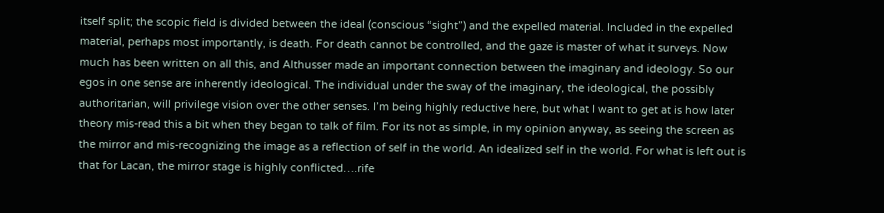itself split; the scopic field is divided between the ideal (conscious “sight”) and the expelled material. Included in the expelled material, perhaps most importantly, is death. For death cannot be controlled, and the gaze is master of what it surveys. Now much has been written on all this, and Althusser made an important connection between the imaginary and ideology. So our egos in one sense are inherently ideological. The individual under the sway of the imaginary, the ideological, the possibly authoritarian, will privilege vision over the other senses. I’m being highly reductive here, but what I want to get at is how later theory mis-read this a bit when they began to talk of film. For its not as simple, in my opinion anyway, as seeing the screen as the mirror and mis-recognizing the image as a reflection of self in the world. An idealized self in the world. For what is left out is that for Lacan, the mirror stage is highly conflicted….rife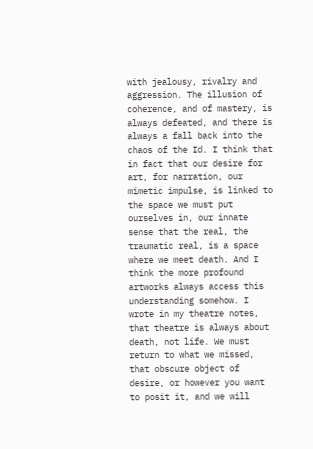with jealousy, rivalry and aggression. The illusion of coherence, and of mastery, is always defeated, and there is always a fall back into the chaos of the Id. I think that in fact that our desire for art, for narration, our mimetic impulse, is linked to the space we must put ourselves in, our innate sense that the real, the traumatic real, is a space where we meet death. And I think the more profound artworks always access this understanding somehow. I wrote in my theatre notes, that theatre is always about death, not life. We must return to what we missed, that obscure object of desire, or however you want to posit it, and we will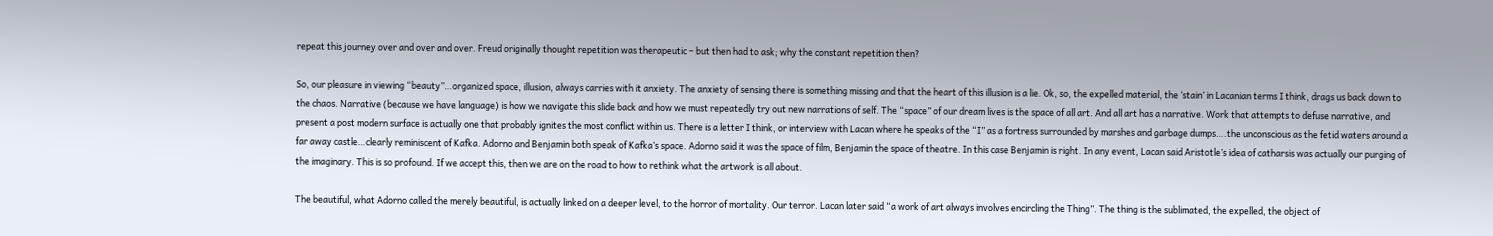repeat this journey over and over and over. Freud originally thought repetition was therapeutic – but then had to ask; why the constant repetition then?

So, our pleasure in viewing “beauty”…organized space, illusion, always carries with it anxiety. The anxiety of sensing there is something missing and that the heart of this illusion is a lie. Ok, so, the expelled material, the ‘stain’ in Lacanian terms I think, drags us back down to the chaos. Narrative (because we have language) is how we navigate this slide back and how we must repeatedly try out new narrations of self. The “space” of our dream lives is the space of all art. And all art has a narrative. Work that attempts to defuse narrative, and present a post modern surface is actually one that probably ignites the most conflict within us. There is a letter I think, or interview with Lacan where he speaks of the “I” as a fortress surrounded by marshes and garbage dumps….the unconscious as the fetid waters around a far away castle…clearly reminiscent of Kafka. Adorno and Benjamin both speak of Kafka’s space. Adorno said it was the space of film, Benjamin the space of theatre. In this case Benjamin is right. In any event, Lacan said Aristotle’s idea of catharsis was actually our purging of the imaginary. This is so profound. If we accept this, then we are on the road to how to rethink what the artwork is all about.

The beautiful, what Adorno called the merely beautiful, is actually linked on a deeper level, to the horror of mortality. Our terror. Lacan later said “a work of art always involves encircling the Thing”. The thing is the sublimated, the expelled, the object of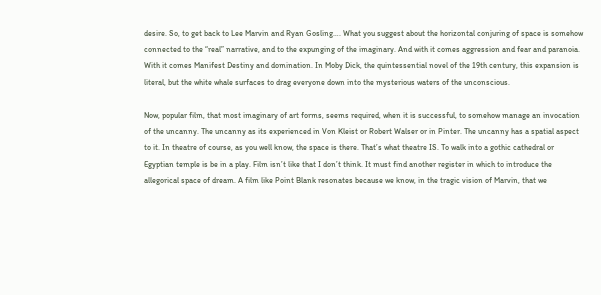desire. So, to get back to Lee Marvin and Ryan Gosling…. What you suggest about the horizontal conjuring of space is somehow connected to the “real” narrative, and to the expunging of the imaginary. And with it comes aggression and fear and paranoia. With it comes Manifest Destiny and domination. In Moby Dick, the quintessential novel of the 19th century, this expansion is literal, but the white whale surfaces to drag everyone down into the mysterious waters of the unconscious.

Now, popular film, that most imaginary of art forms, seems required, when it is successful, to somehow manage an invocation of the uncanny. The uncanny as its experienced in Von Kleist or Robert Walser or in Pinter. The uncanny has a spatial aspect to it. In theatre of course, as you well know, the space is there. That’s what theatre IS. To walk into a gothic cathedral or Egyptian temple is be in a play. Film isn’t like that I don’t think. It must find another register in which to introduce the allegorical space of dream. A film like Point Blank resonates because we know, in the tragic vision of Marvin, that we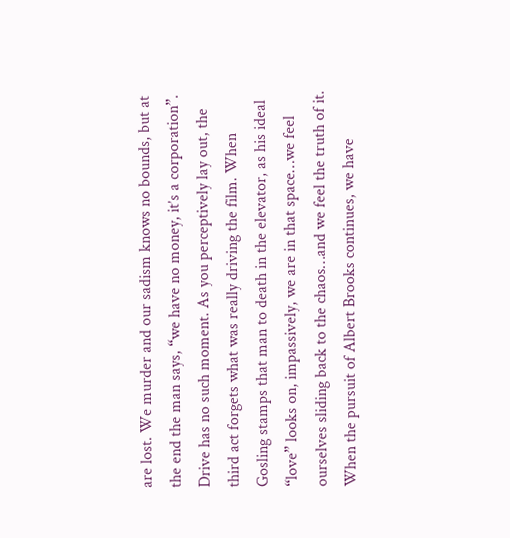are lost. We murder and our sadism knows no bounds, but at the end the man says, “we have no money, it’s a corporation”. Drive has no such moment. As you perceptively lay out, the third act forgets what was really driving the film. When Gosling stamps that man to death in the elevator, as his ideal “love” looks on, impassively, we are in that space…we feel ourselves sliding back to the chaos…and we feel the truth of it. When the pursuit of Albert Brooks continues, we have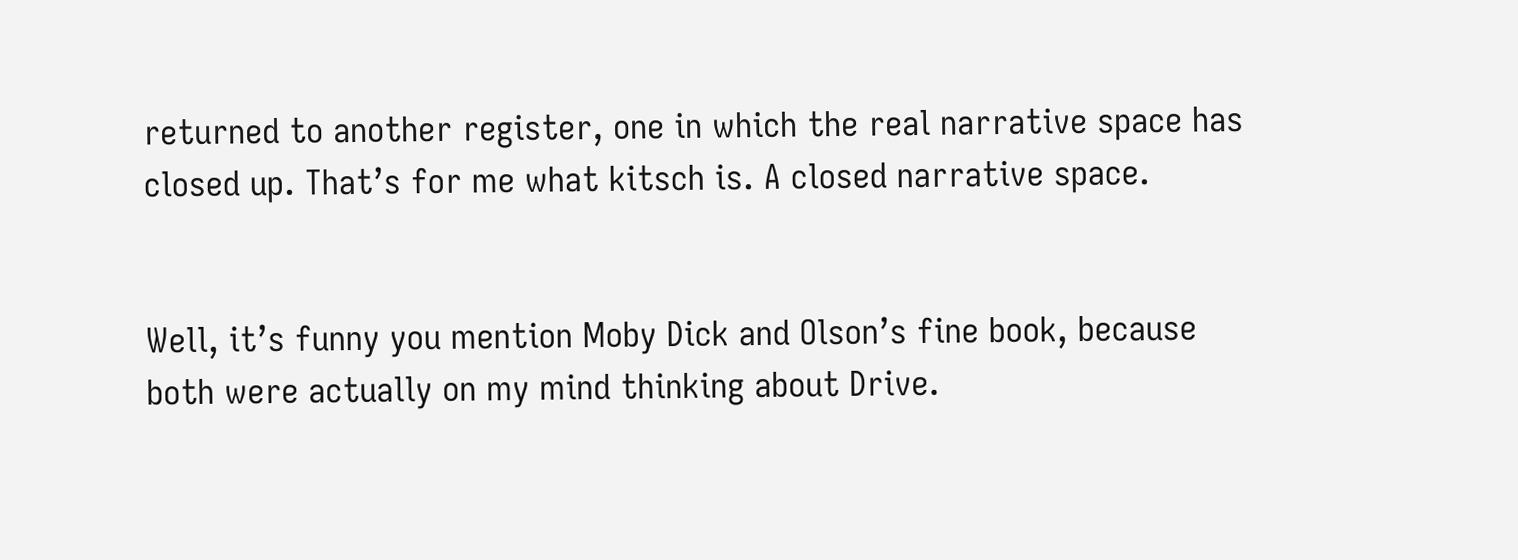returned to another register, one in which the real narrative space has closed up. That’s for me what kitsch is. A closed narrative space.


Well, it’s funny you mention Moby Dick and Olson’s fine book, because both were actually on my mind thinking about Drive.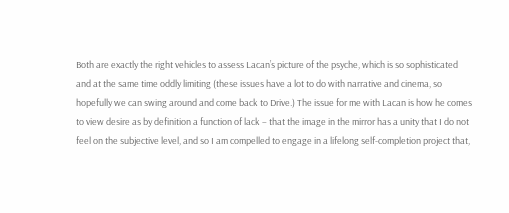Both are exactly the right vehicles to assess Lacan’s picture of the psyche, which is so sophisticated and at the same time oddly limiting (these issues have a lot to do with narrative and cinema, so hopefully we can swing around and come back to Drive.) The issue for me with Lacan is how he comes to view desire as by definition a function of lack – that the image in the mirror has a unity that I do not feel on the subjective level, and so I am compelled to engage in a lifelong self-completion project that,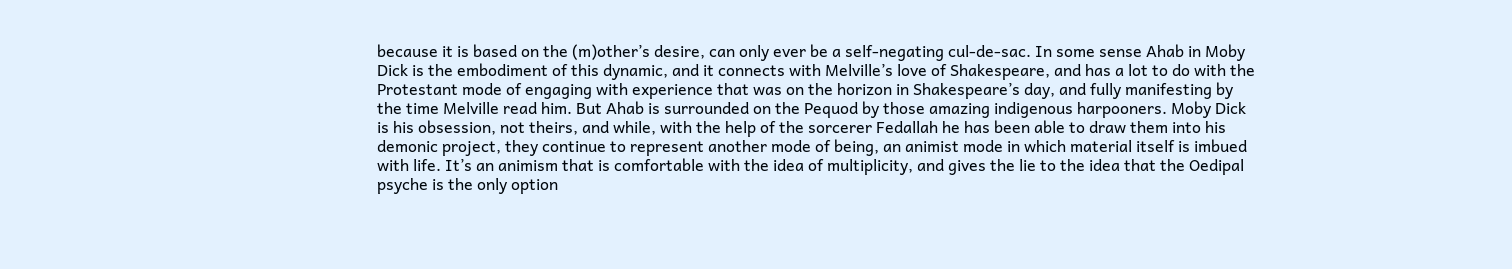because it is based on the (m)other’s desire, can only ever be a self-negating cul-de-sac. In some sense Ahab in Moby Dick is the embodiment of this dynamic, and it connects with Melville’s love of Shakespeare, and has a lot to do with the Protestant mode of engaging with experience that was on the horizon in Shakespeare’s day, and fully manifesting by the time Melville read him. But Ahab is surrounded on the Pequod by those amazing indigenous harpooners. Moby Dick is his obsession, not theirs, and while, with the help of the sorcerer Fedallah he has been able to draw them into his demonic project, they continue to represent another mode of being, an animist mode in which material itself is imbued with life. It’s an animism that is comfortable with the idea of multiplicity, and gives the lie to the idea that the Oedipal psyche is the only option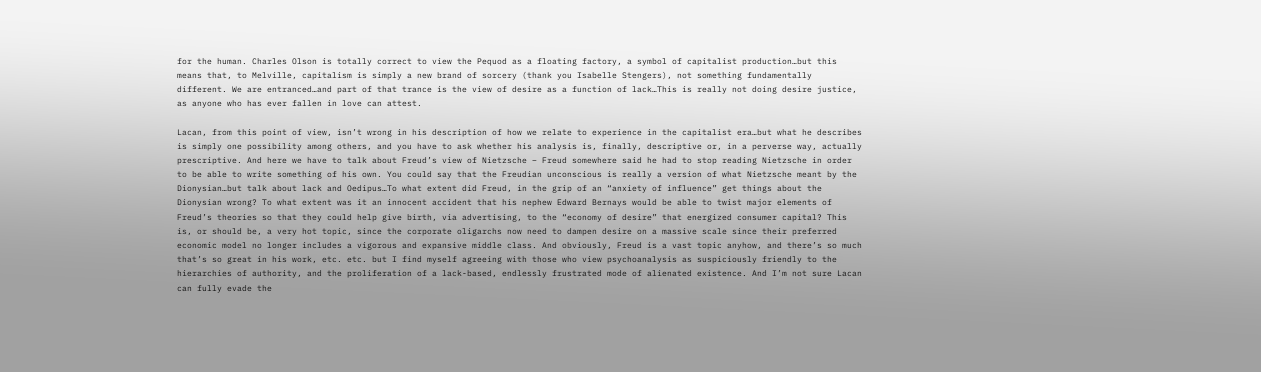for the human. Charles Olson is totally correct to view the Pequod as a floating factory, a symbol of capitalist production…but this means that, to Melville, capitalism is simply a new brand of sorcery (thank you Isabelle Stengers), not something fundamentally different. We are entranced…and part of that trance is the view of desire as a function of lack…This is really not doing desire justice, as anyone who has ever fallen in love can attest.

Lacan, from this point of view, isn’t wrong in his description of how we relate to experience in the capitalist era…but what he describes is simply one possibility among others, and you have to ask whether his analysis is, finally, descriptive or, in a perverse way, actually prescriptive. And here we have to talk about Freud’s view of Nietzsche – Freud somewhere said he had to stop reading Nietzsche in order to be able to write something of his own. You could say that the Freudian unconscious is really a version of what Nietzsche meant by the Dionysian…but talk about lack and Oedipus…To what extent did Freud, in the grip of an “anxiety of influence” get things about the Dionysian wrong? To what extent was it an innocent accident that his nephew Edward Bernays would be able to twist major elements of Freud’s theories so that they could help give birth, via advertising, to the “economy of desire” that energized consumer capital? This is, or should be, a very hot topic, since the corporate oligarchs now need to dampen desire on a massive scale since their preferred economic model no longer includes a vigorous and expansive middle class. And obviously, Freud is a vast topic anyhow, and there’s so much that’s so great in his work, etc. etc. but I find myself agreeing with those who view psychoanalysis as suspiciously friendly to the hierarchies of authority, and the proliferation of a lack-based, endlessly frustrated mode of alienated existence. And I’m not sure Lacan can fully evade the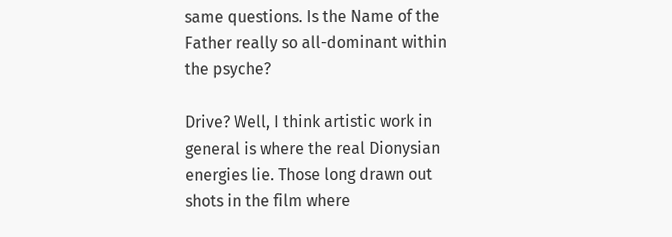same questions. Is the Name of the Father really so all-dominant within the psyche?

Drive? Well, I think artistic work in general is where the real Dionysian energies lie. Those long drawn out shots in the film where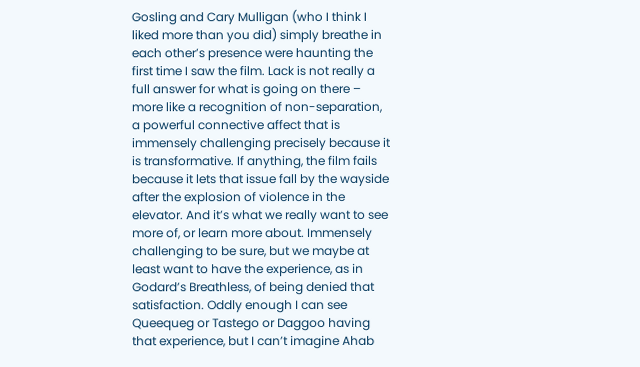Gosling and Cary Mulligan (who I think I liked more than you did) simply breathe in each other’s presence were haunting the first time I saw the film. Lack is not really a full answer for what is going on there – more like a recognition of non-separation, a powerful connective affect that is immensely challenging precisely because it is transformative. If anything, the film fails because it lets that issue fall by the wayside after the explosion of violence in the elevator. And it’s what we really want to see more of, or learn more about. Immensely challenging to be sure, but we maybe at least want to have the experience, as in Godard’s Breathless, of being denied that satisfaction. Oddly enough I can see Queequeg or Tastego or Daggoo having that experience, but I can’t imagine Ahab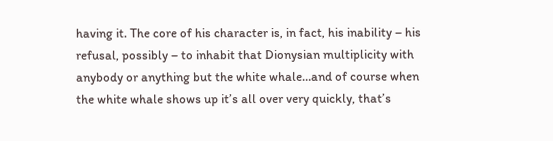having it. The core of his character is, in fact, his inability – his refusal, possibly – to inhabit that Dionysian multiplicity with anybody or anything but the white whale…and of course when the white whale shows up it’s all over very quickly, that’s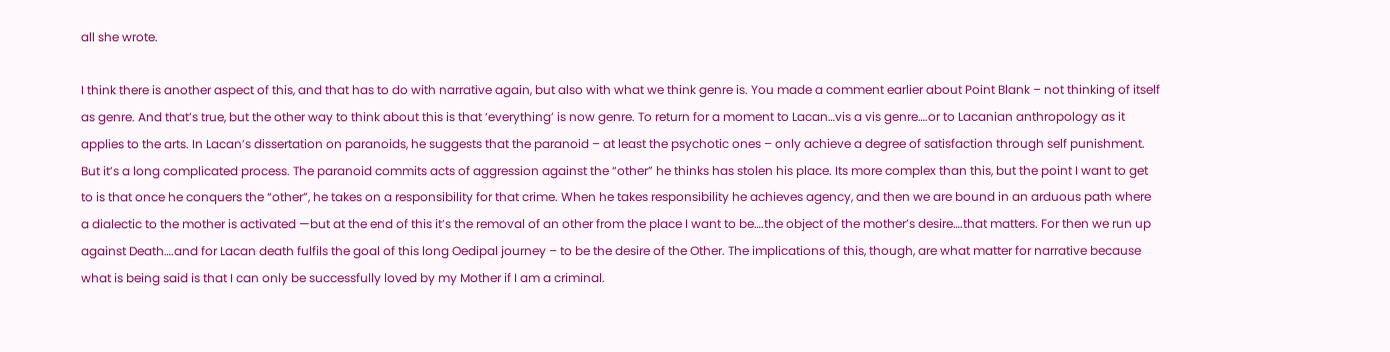all she wrote.

I think there is another aspect of this, and that has to do with narrative again, but also with what we think genre is. You made a comment earlier about Point Blank – not thinking of itself as genre. And that’s true, but the other way to think about this is that ‘everything’ is now genre. To return for a moment to Lacan…vis a vis genre….or to Lacanian anthropology as it applies to the arts. In Lacan’s dissertation on paranoids, he suggests that the paranoid – at least the psychotic ones – only achieve a degree of satisfaction through self punishment. But it’s a long complicated process. The paranoid commits acts of aggression against the “other” he thinks has stolen his place. Its more complex than this, but the point I want to get to is that once he conquers the “other”, he takes on a responsibility for that crime. When he takes responsibility he achieves agency, and then we are bound in an arduous path where a dialectic to the mother is activated —but at the end of this it’s the removal of an other from the place I want to be….the object of the mother’s desire….that matters. For then we run up against Death….and for Lacan death fulfils the goal of this long Oedipal journey – to be the desire of the Other. The implications of this, though, are what matter for narrative because what is being said is that I can only be successfully loved by my Mother if I am a criminal.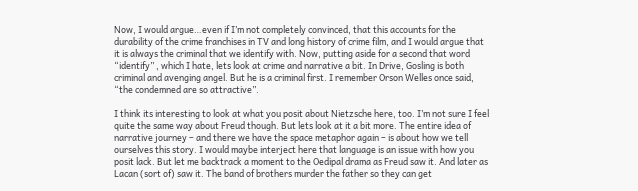Now, I would argue…even if I’m not completely convinced, that this accounts for the durability of the crime franchises in TV and long history of crime film, and I would argue that it is always the criminal that we identify with. Now, putting aside for a second that word “identify” , which I hate, lets look at crime and narrative a bit. In Drive, Gosling is both criminal and avenging angel. But he is a criminal first. I remember Orson Welles once said, “the condemned are so attractive”.

I think its interesting to look at what you posit about Nietzsche here, too. I’m not sure I feel quite the same way about Freud though. But lets look at it a bit more. The entire idea of narrative journey – and there we have the space metaphor again – is about how we tell ourselves this story. I would maybe interject here that language is an issue with how you posit lack. But let me backtrack a moment to the Oedipal drama as Freud saw it. And later as Lacan (sort of) saw it. The band of brothers murder the father so they can get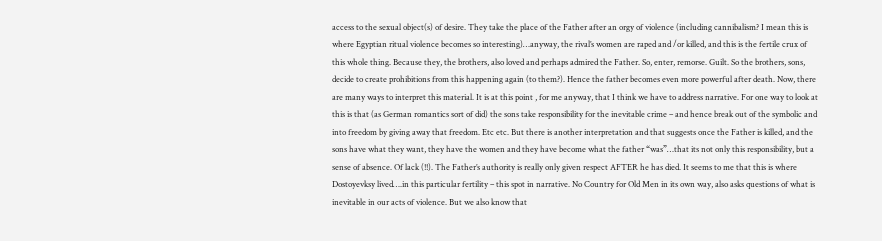access to the sexual object(s) of desire. They take the place of the Father after an orgy of violence (including cannibalism? I mean this is where Egyptian ritual violence becomes so interesting)…anyway, the rival’s women are raped and /or killed, and this is the fertile crux of this whole thing. Because they, the brothers, also loved and perhaps admired the Father. So, enter, remorse. Guilt. So the brothers, sons, decide to create prohibitions from this happening again (to them?). Hence the father becomes even more powerful after death. Now, there are many ways to interpret this material. It is at this point , for me anyway, that I think we have to address narrative. For one way to look at this is that (as German romantics sort of did) the sons take responsibility for the inevitable crime – and hence break out of the symbolic and into freedom by giving away that freedom. Etc etc. But there is another interpretation and that suggests once the Father is killed, and the sons have what they want, they have the women and they have become what the father “was”…that its not only this responsibility, but a sense of absence. Of lack (!!). The Father’s authority is really only given respect AFTER he has died. It seems to me that this is where Dostoyevksy lived….in this particular fertility – this spot in narrative. No Country for Old Men in its own way, also asks questions of what is inevitable in our acts of violence. But we also know that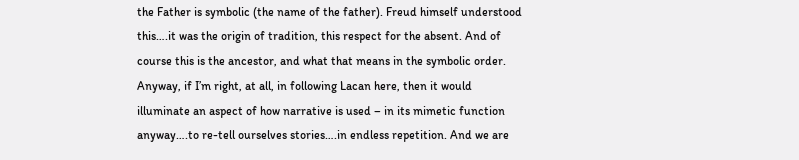the Father is symbolic (the name of the father). Freud himself understood this….it was the origin of tradition, this respect for the absent. And of course this is the ancestor, and what that means in the symbolic order. Anyway, if I’m right, at all, in following Lacan here, then it would illuminate an aspect of how narrative is used – in its mimetic function anyway….to re-tell ourselves stories….in endless repetition. And we are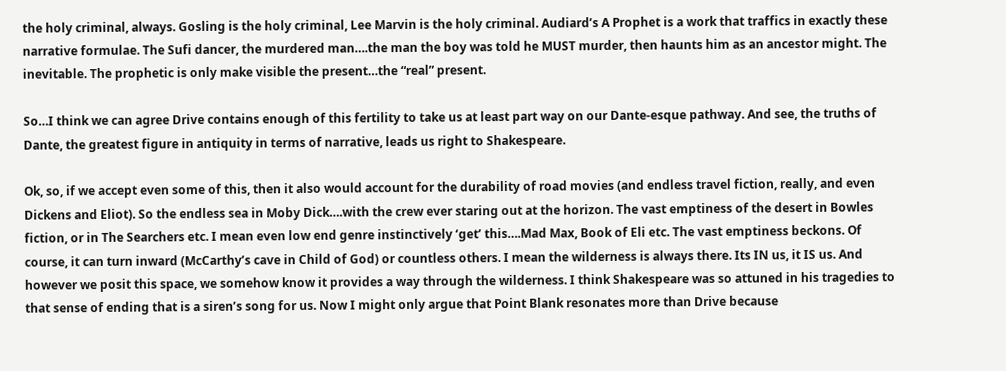the holy criminal, always. Gosling is the holy criminal, Lee Marvin is the holy criminal. Audiard’s A Prophet is a work that traffics in exactly these narrative formulae. The Sufi dancer, the murdered man….the man the boy was told he MUST murder, then haunts him as an ancestor might. The inevitable. The prophetic is only make visible the present…the “real” present.

So…I think we can agree Drive contains enough of this fertility to take us at least part way on our Dante-esque pathway. And see, the truths of Dante, the greatest figure in antiquity in terms of narrative, leads us right to Shakespeare.

Ok, so, if we accept even some of this, then it also would account for the durability of road movies (and endless travel fiction, really, and even Dickens and Eliot). So the endless sea in Moby Dick….with the crew ever staring out at the horizon. The vast emptiness of the desert in Bowles fiction, or in The Searchers etc. I mean even low end genre instinctively ‘get’ this….Mad Max, Book of Eli etc. The vast emptiness beckons. Of course, it can turn inward (McCarthy’s cave in Child of God) or countless others. I mean the wilderness is always there. Its IN us, it IS us. And however we posit this space, we somehow know it provides a way through the wilderness. I think Shakespeare was so attuned in his tragedies to that sense of ending that is a siren’s song for us. Now I might only argue that Point Blank resonates more than Drive because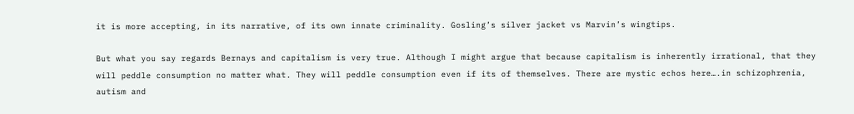it is more accepting, in its narrative, of its own innate criminality. Gosling’s silver jacket vs Marvin’s wingtips.

But what you say regards Bernays and capitalism is very true. Although I might argue that because capitalism is inherently irrational, that they will peddle consumption no matter what. They will peddle consumption even if its of themselves. There are mystic echos here….in schizophrenia, autism and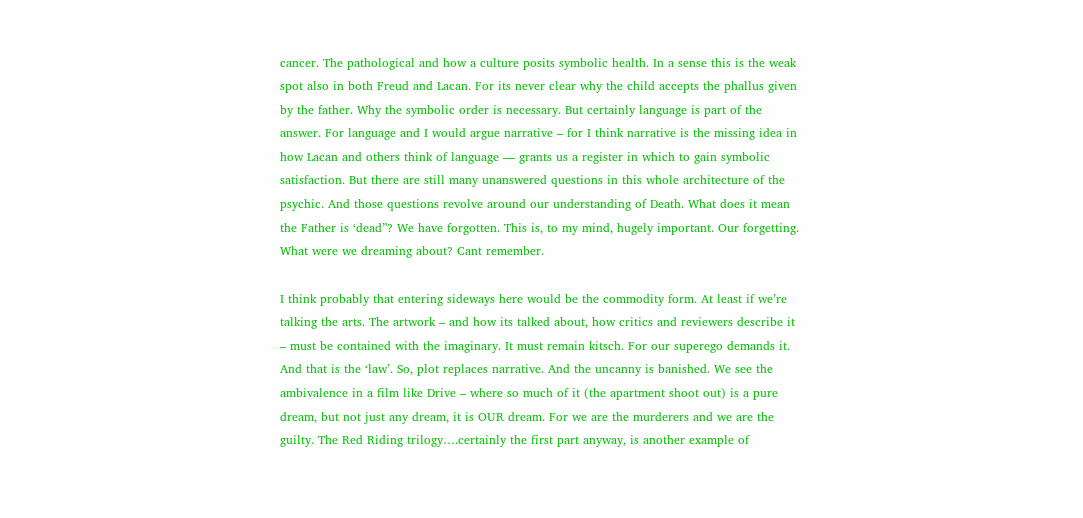cancer. The pathological and how a culture posits symbolic health. In a sense this is the weak spot also in both Freud and Lacan. For its never clear why the child accepts the phallus given by the father. Why the symbolic order is necessary. But certainly language is part of the answer. For language and I would argue narrative – for I think narrative is the missing idea in how Lacan and others think of language — grants us a register in which to gain symbolic satisfaction. But there are still many unanswered questions in this whole architecture of the psychic. And those questions revolve around our understanding of Death. What does it mean the Father is ‘dead”? We have forgotten. This is, to my mind, hugely important. Our forgetting. What were we dreaming about? Cant remember.

I think probably that entering sideways here would be the commodity form. At least if we’re talking the arts. The artwork – and how its talked about, how critics and reviewers describe it – must be contained with the imaginary. It must remain kitsch. For our superego demands it. And that is the ‘law’. So, plot replaces narrative. And the uncanny is banished. We see the ambivalence in a film like Drive – where so much of it (the apartment shoot out) is a pure dream, but not just any dream, it is OUR dream. For we are the murderers and we are the guilty. The Red Riding trilogy….certainly the first part anyway, is another example of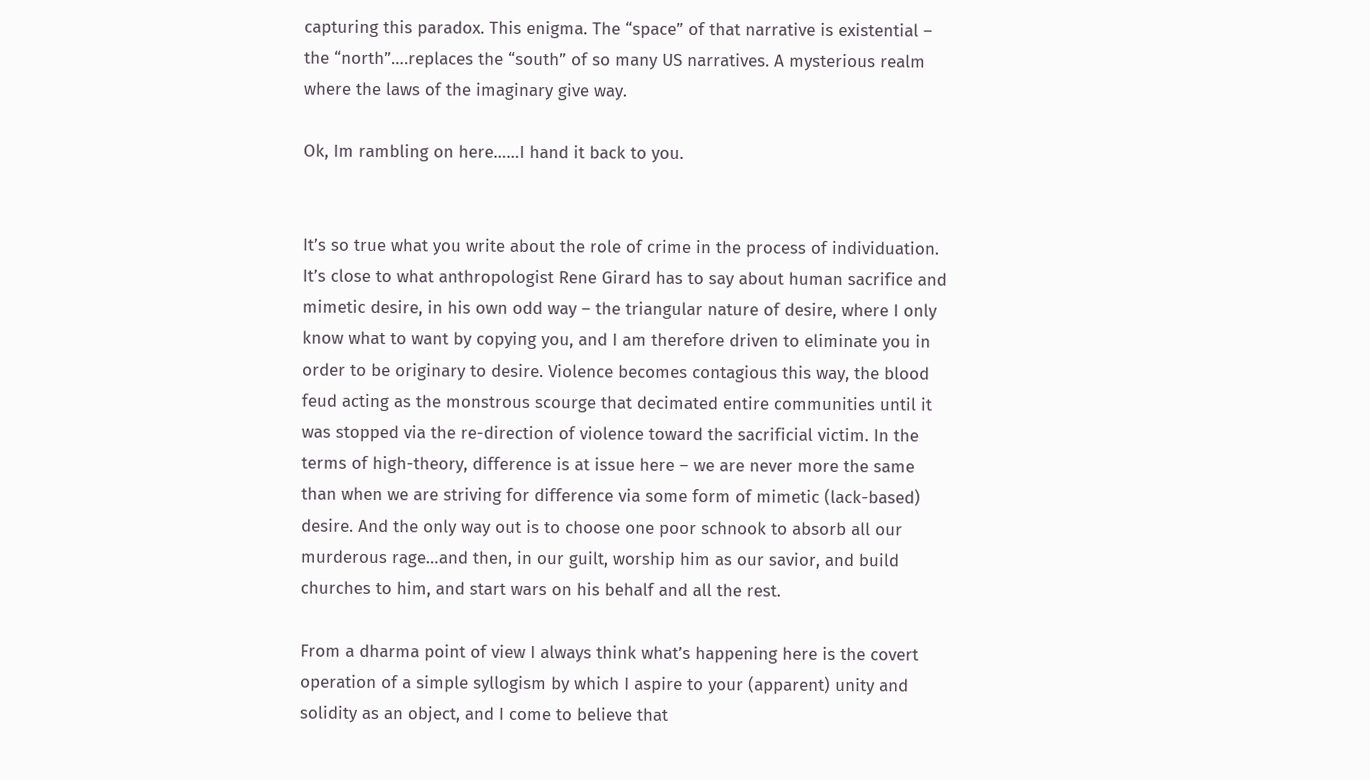capturing this paradox. This enigma. The “space” of that narrative is existential – the “north”….replaces the “south” of so many US narratives. A mysterious realm where the laws of the imaginary give way.

Ok, Im rambling on here……I hand it back to you.


It’s so true what you write about the role of crime in the process of individuation. It’s close to what anthropologist Rene Girard has to say about human sacrifice and mimetic desire, in his own odd way – the triangular nature of desire, where I only know what to want by copying you, and I am therefore driven to eliminate you in order to be originary to desire. Violence becomes contagious this way, the blood feud acting as the monstrous scourge that decimated entire communities until it was stopped via the re-direction of violence toward the sacrificial victim. In the terms of high-theory, difference is at issue here – we are never more the same than when we are striving for difference via some form of mimetic (lack-based) desire. And the only way out is to choose one poor schnook to absorb all our murderous rage…and then, in our guilt, worship him as our savior, and build churches to him, and start wars on his behalf and all the rest.

From a dharma point of view I always think what’s happening here is the covert operation of a simple syllogism by which I aspire to your (apparent) unity and solidity as an object, and I come to believe that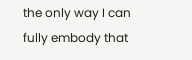the only way I can fully embody that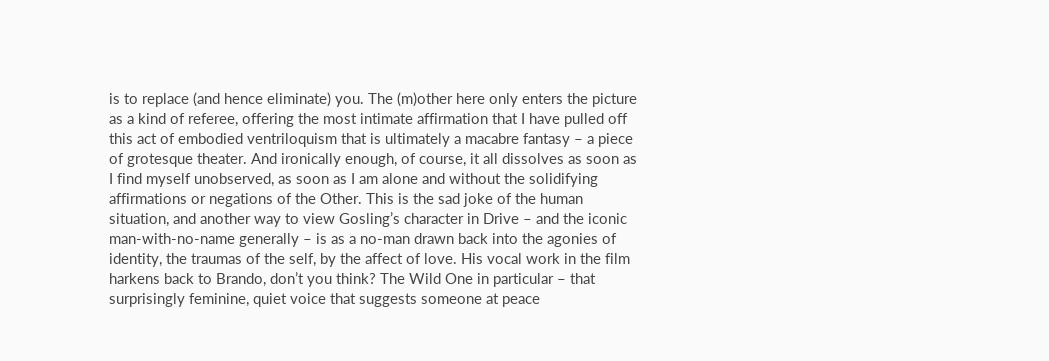is to replace (and hence eliminate) you. The (m)other here only enters the picture as a kind of referee, offering the most intimate affirmation that I have pulled off this act of embodied ventriloquism that is ultimately a macabre fantasy – a piece of grotesque theater. And ironically enough, of course, it all dissolves as soon as I find myself unobserved, as soon as I am alone and without the solidifying affirmations or negations of the Other. This is the sad joke of the human situation, and another way to view Gosling’s character in Drive – and the iconic man-with-no-name generally – is as a no-man drawn back into the agonies of identity, the traumas of the self, by the affect of love. His vocal work in the film harkens back to Brando, don’t you think? The Wild One in particular – that surprisingly feminine, quiet voice that suggests someone at peace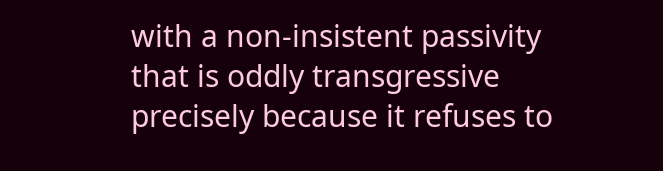with a non-insistent passivity that is oddly transgressive precisely because it refuses to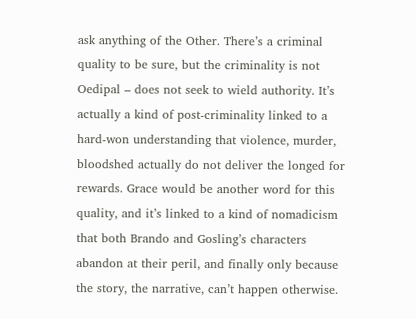ask anything of the Other. There’s a criminal quality to be sure, but the criminality is not Oedipal – does not seek to wield authority. It’s actually a kind of post-criminality linked to a hard-won understanding that violence, murder, bloodshed actually do not deliver the longed for rewards. Grace would be another word for this quality, and it’s linked to a kind of nomadicism that both Brando and Gosling’s characters abandon at their peril, and finally only because the story, the narrative, can’t happen otherwise.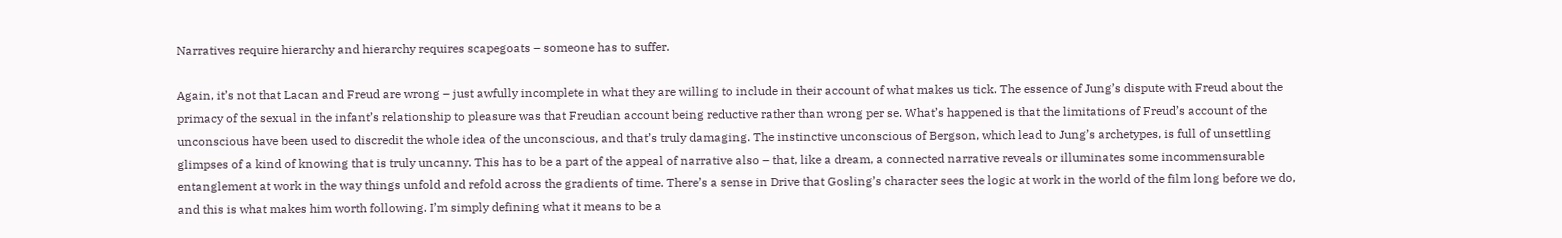Narratives require hierarchy and hierarchy requires scapegoats – someone has to suffer.

Again, it’s not that Lacan and Freud are wrong – just awfully incomplete in what they are willing to include in their account of what makes us tick. The essence of Jung’s dispute with Freud about the primacy of the sexual in the infant’s relationship to pleasure was that Freudian account being reductive rather than wrong per se. What’s happened is that the limitations of Freud’s account of the unconscious have been used to discredit the whole idea of the unconscious, and that’s truly damaging. The instinctive unconscious of Bergson, which lead to Jung’s archetypes, is full of unsettling glimpses of a kind of knowing that is truly uncanny. This has to be a part of the appeal of narrative also – that, like a dream, a connected narrative reveals or illuminates some incommensurable entanglement at work in the way things unfold and refold across the gradients of time. There’s a sense in Drive that Gosling’s character sees the logic at work in the world of the film long before we do, and this is what makes him worth following. I’m simply defining what it means to be a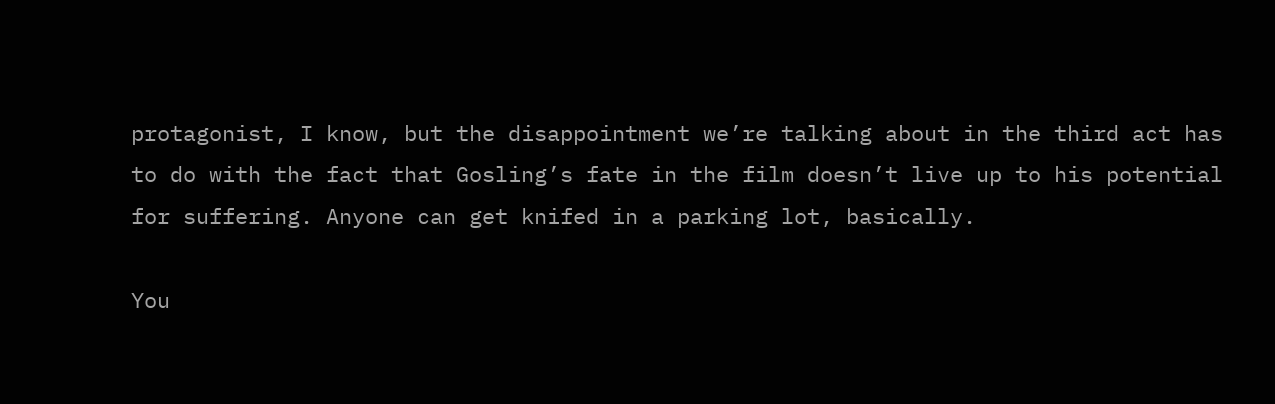protagonist, I know, but the disappointment we’re talking about in the third act has to do with the fact that Gosling’s fate in the film doesn’t live up to his potential for suffering. Anyone can get knifed in a parking lot, basically.

You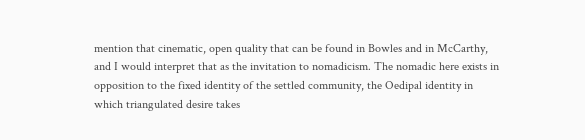mention that cinematic, open quality that can be found in Bowles and in McCarthy, and I would interpret that as the invitation to nomadicism. The nomadic here exists in opposition to the fixed identity of the settled community, the Oedipal identity in which triangulated desire takes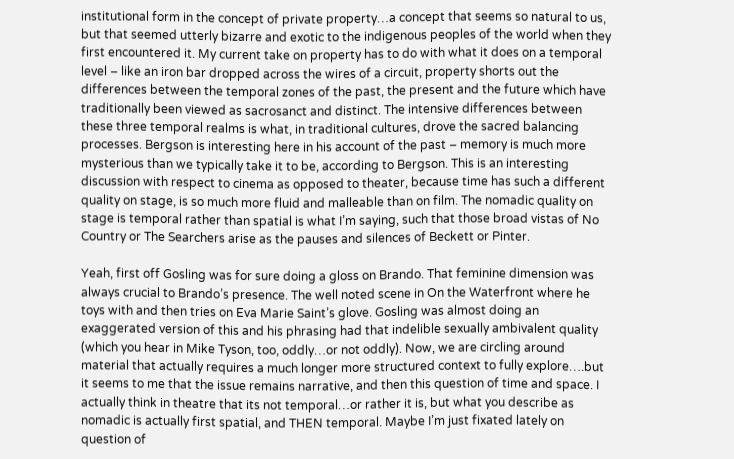institutional form in the concept of private property…a concept that seems so natural to us, but that seemed utterly bizarre and exotic to the indigenous peoples of the world when they first encountered it. My current take on property has to do with what it does on a temporal level – like an iron bar dropped across the wires of a circuit, property shorts out the differences between the temporal zones of the past, the present and the future which have traditionally been viewed as sacrosanct and distinct. The intensive differences between these three temporal realms is what, in traditional cultures, drove the sacred balancing processes. Bergson is interesting here in his account of the past – memory is much more mysterious than we typically take it to be, according to Bergson. This is an interesting discussion with respect to cinema as opposed to theater, because time has such a different quality on stage, is so much more fluid and malleable than on film. The nomadic quality on stage is temporal rather than spatial is what I’m saying, such that those broad vistas of No Country or The Searchers arise as the pauses and silences of Beckett or Pinter.

Yeah, first off Gosling was for sure doing a gloss on Brando. That feminine dimension was always crucial to Brando’s presence. The well noted scene in On the Waterfront where he toys with and then tries on Eva Marie Saint’s glove. Gosling was almost doing an exaggerated version of this and his phrasing had that indelible sexually ambivalent quality (which you hear in Mike Tyson, too, oddly…or not oddly). Now, we are circling around material that actually requires a much longer more structured context to fully explore….but it seems to me that the issue remains narrative, and then this question of time and space. I actually think in theatre that its not temporal…or rather it is, but what you describe as nomadic is actually first spatial, and THEN temporal. Maybe I’m just fixated lately on question of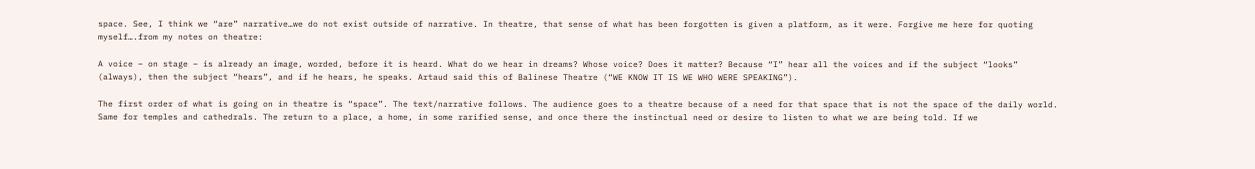space. See, I think we “are” narrative…we do not exist outside of narrative. In theatre, that sense of what has been forgotten is given a platform, as it were. Forgive me here for quoting myself….from my notes on theatre:

A voice – on stage – is already an image, worded, before it is heard. What do we hear in dreams? Whose voice? Does it matter? Because “I” hear all the voices and if the subject “looks” (always), then the subject “hears”, and if he hears, he speaks. Artaud said this of Balinese Theatre (“WE KNOW IT IS WE WHO WERE SPEAKING”).

The first order of what is going on in theatre is “space”. The text/narrative follows. The audience goes to a theatre because of a need for that space that is not the space of the daily world. Same for temples and cathedrals. The return to a place, a home, in some rarified sense, and once there the instinctual need or desire to listen to what we are being told. If we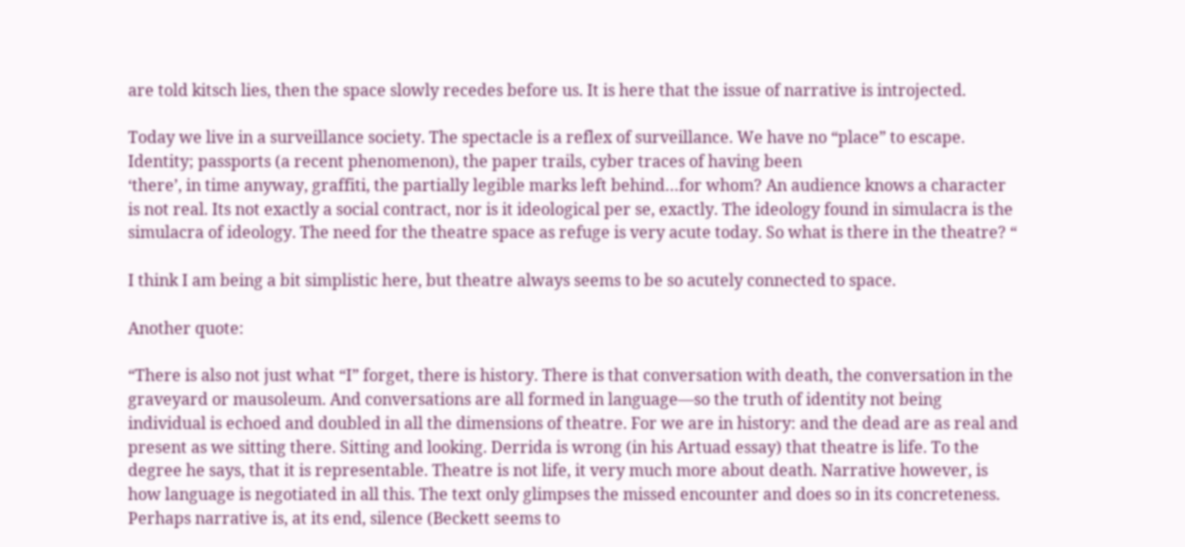are told kitsch lies, then the space slowly recedes before us. It is here that the issue of narrative is introjected.

Today we live in a surveillance society. The spectacle is a reflex of surveillance. We have no “place” to escape. Identity; passports (a recent phenomenon), the paper trails, cyber traces of having been
‘there’, in time anyway, graffiti, the partially legible marks left behind…for whom? An audience knows a character is not real. Its not exactly a social contract, nor is it ideological per se, exactly. The ideology found in simulacra is the simulacra of ideology. The need for the theatre space as refuge is very acute today. So what is there in the theatre? “

I think I am being a bit simplistic here, but theatre always seems to be so acutely connected to space.

Another quote:

“There is also not just what “I” forget, there is history. There is that conversation with death, the conversation in the graveyard or mausoleum. And conversations are all formed in language—so the truth of identity not being individual is echoed and doubled in all the dimensions of theatre. For we are in history: and the dead are as real and present as we sitting there. Sitting and looking. Derrida is wrong (in his Artuad essay) that theatre is life. To the degree he says, that it is representable. Theatre is not life, it very much more about death. Narrative however, is how language is negotiated in all this. The text only glimpses the missed encounter and does so in its concreteness. Perhaps narrative is, at its end, silence (Beckett seems to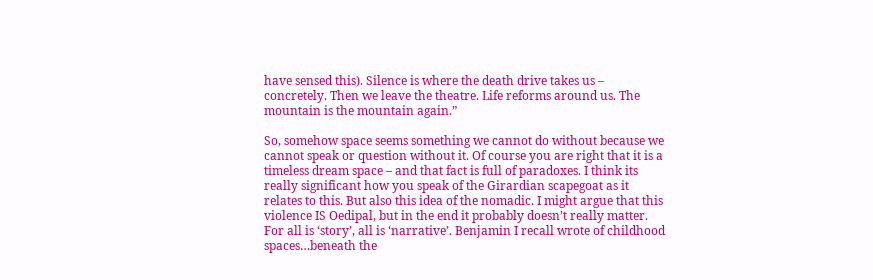have sensed this). Silence is where the death drive takes us – concretely. Then we leave the theatre. Life reforms around us. The mountain is the mountain again.”

So, somehow space seems something we cannot do without because we cannot speak or question without it. Of course you are right that it is a timeless dream space – and that fact is full of paradoxes. I think its really significant how you speak of the Girardian scapegoat as it relates to this. But also this idea of the nomadic. I might argue that this violence IS Oedipal, but in the end it probably doesn’t really matter. For all is ‘story’, all is ‘narrative’. Benjamin I recall wrote of childhood spaces…beneath the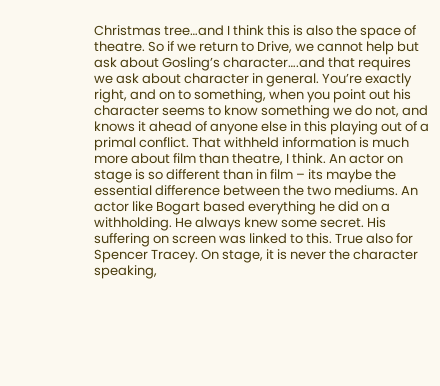Christmas tree…and I think this is also the space of theatre. So if we return to Drive, we cannot help but ask about Gosling’s character….and that requires we ask about character in general. You’re exactly right, and on to something, when you point out his character seems to know something we do not, and knows it ahead of anyone else in this playing out of a primal conflict. That withheld information is much more about film than theatre, I think. An actor on stage is so different than in film – its maybe the essential difference between the two mediums. An actor like Bogart based everything he did on a withholding. He always knew some secret. His suffering on screen was linked to this. True also for Spencer Tracey. On stage, it is never the character speaking,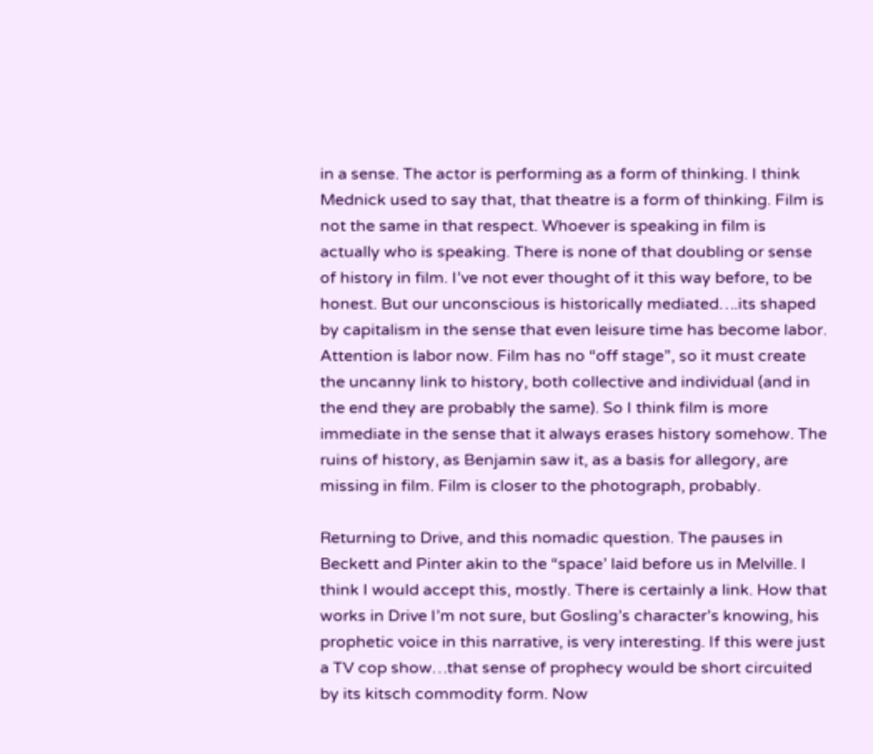in a sense. The actor is performing as a form of thinking. I think Mednick used to say that, that theatre is a form of thinking. Film is not the same in that respect. Whoever is speaking in film is actually who is speaking. There is none of that doubling or sense of history in film. I’ve not ever thought of it this way before, to be honest. But our unconscious is historically mediated….its shaped by capitalism in the sense that even leisure time has become labor. Attention is labor now. Film has no “off stage”, so it must create the uncanny link to history, both collective and individual (and in the end they are probably the same). So I think film is more immediate in the sense that it always erases history somehow. The ruins of history, as Benjamin saw it, as a basis for allegory, are missing in film. Film is closer to the photograph, probably.

Returning to Drive, and this nomadic question. The pauses in Beckett and Pinter akin to the “space’ laid before us in Melville. I think I would accept this, mostly. There is certainly a link. How that works in Drive I’m not sure, but Gosling’s character’s knowing, his prophetic voice in this narrative, is very interesting. If this were just a TV cop show…that sense of prophecy would be short circuited by its kitsch commodity form. Now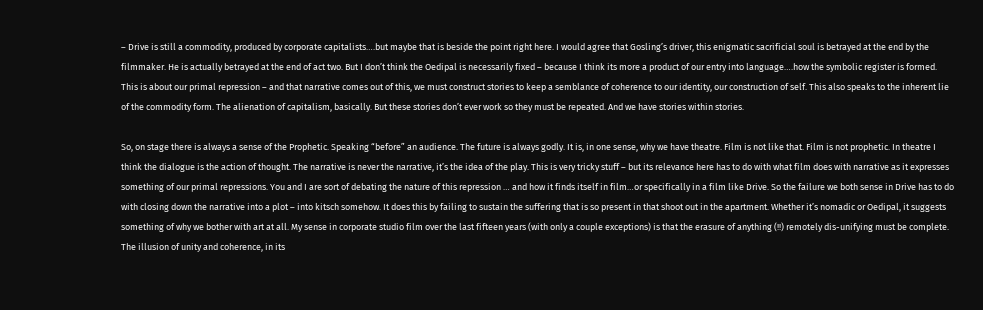– Drive is still a commodity, produced by corporate capitalists….but maybe that is beside the point right here. I would agree that Gosling’s driver, this enigmatic sacrificial soul is betrayed at the end by the filmmaker. He is actually betrayed at the end of act two. But I don’t think the Oedipal is necessarily fixed – because I think its more a product of our entry into language….how the symbolic register is formed. This is about our primal repression – and that narrative comes out of this, we must construct stories to keep a semblance of coherence to our identity, our construction of self. This also speaks to the inherent lie of the commodity form. The alienation of capitalism, basically. But these stories don’t ever work so they must be repeated. And we have stories within stories.

So, on stage there is always a sense of the Prophetic. Speaking “before” an audience. The future is always godly. It is, in one sense, why we have theatre. Film is not like that. Film is not prophetic. In theatre I think the dialogue is the action of thought. The narrative is never the narrative, it’s the idea of the play. This is very tricky stuff – but its relevance here has to do with what film does with narrative as it expresses something of our primal repressions. You and I are sort of debating the nature of this repression … and how it finds itself in film…or specifically in a film like Drive. So the failure we both sense in Drive has to do with closing down the narrative into a plot – into kitsch somehow. It does this by failing to sustain the suffering that is so present in that shoot out in the apartment. Whether it’s nomadic or Oedipal, it suggests something of why we bother with art at all. My sense in corporate studio film over the last fifteen years (with only a couple exceptions) is that the erasure of anything (!!) remotely dis-unifying must be complete. The illusion of unity and coherence, in its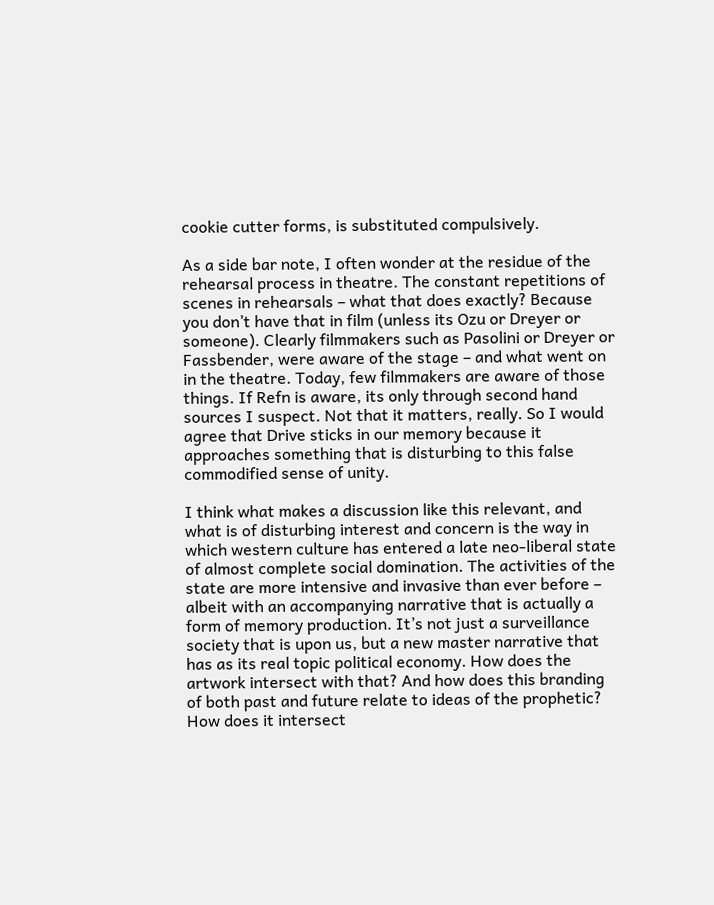cookie cutter forms, is substituted compulsively.

As a side bar note, I often wonder at the residue of the rehearsal process in theatre. The constant repetitions of scenes in rehearsals – what that does exactly? Because you don’t have that in film (unless its Ozu or Dreyer or someone). Clearly filmmakers such as Pasolini or Dreyer or Fassbender, were aware of the stage – and what went on in the theatre. Today, few filmmakers are aware of those things. If Refn is aware, its only through second hand sources I suspect. Not that it matters, really. So I would agree that Drive sticks in our memory because it approaches something that is disturbing to this false commodified sense of unity.

I think what makes a discussion like this relevant, and what is of disturbing interest and concern is the way in which western culture has entered a late neo-liberal state of almost complete social domination. The activities of the state are more intensive and invasive than ever before – albeit with an accompanying narrative that is actually a form of memory production. It’s not just a surveillance society that is upon us, but a new master narrative that has as its real topic political economy. How does the artwork intersect with that? And how does this branding of both past and future relate to ideas of the prophetic? How does it intersect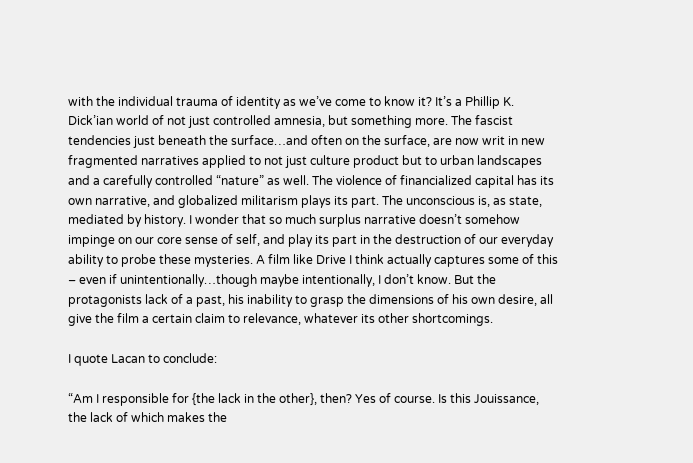with the individual trauma of identity as we’ve come to know it? It’s a Phillip K. Dick’ian world of not just controlled amnesia, but something more. The fascist tendencies just beneath the surface…and often on the surface, are now writ in new fragmented narratives applied to not just culture product but to urban landscapes and a carefully controlled “nature” as well. The violence of financialized capital has its own narrative, and globalized militarism plays its part. The unconscious is, as state, mediated by history. I wonder that so much surplus narrative doesn’t somehow impinge on our core sense of self, and play its part in the destruction of our everyday ability to probe these mysteries. A film like Drive I think actually captures some of this – even if unintentionally…though maybe intentionally, I don’t know. But the protagonists lack of a past, his inability to grasp the dimensions of his own desire, all give the film a certain claim to relevance, whatever its other shortcomings.

I quote Lacan to conclude:

“Am I responsible for {the lack in the other}, then? Yes of course. Is this Jouissance, the lack of which makes the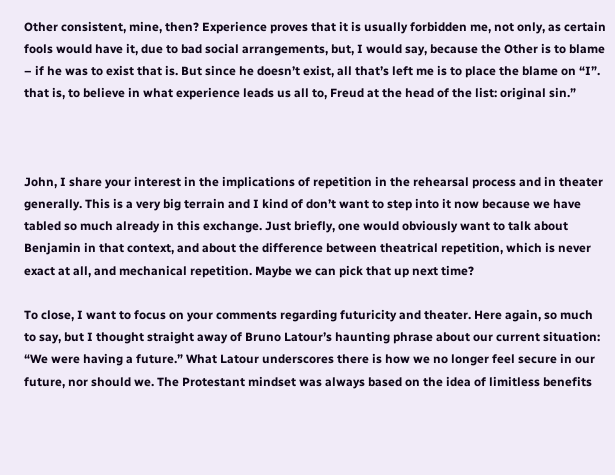Other consistent, mine, then? Experience proves that it is usually forbidden me, not only, as certain fools would have it, due to bad social arrangements, but, I would say, because the Other is to blame – if he was to exist that is. But since he doesn’t exist, all that’s left me is to place the blame on “I”. that is, to believe in what experience leads us all to, Freud at the head of the list: original sin.”



John, I share your interest in the implications of repetition in the rehearsal process and in theater generally. This is a very big terrain and I kind of don’t want to step into it now because we have tabled so much already in this exchange. Just briefly, one would obviously want to talk about Benjamin in that context, and about the difference between theatrical repetition, which is never exact at all, and mechanical repetition. Maybe we can pick that up next time?

To close, I want to focus on your comments regarding futuricity and theater. Here again, so much to say, but I thought straight away of Bruno Latour’s haunting phrase about our current situation: “We were having a future.” What Latour underscores there is how we no longer feel secure in our future, nor should we. The Protestant mindset was always based on the idea of limitless benefits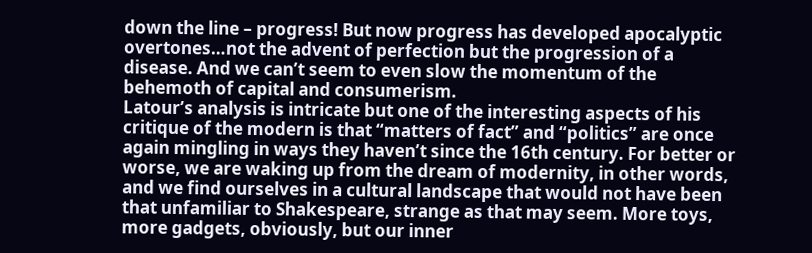down the line – progress! But now progress has developed apocalyptic overtones…not the advent of perfection but the progression of a disease. And we can’t seem to even slow the momentum of the behemoth of capital and consumerism.
Latour’s analysis is intricate but one of the interesting aspects of his critique of the modern is that “matters of fact” and “politics” are once again mingling in ways they haven’t since the 16th century. For better or worse, we are waking up from the dream of modernity, in other words, and we find ourselves in a cultural landscape that would not have been that unfamiliar to Shakespeare, strange as that may seem. More toys, more gadgets, obviously, but our inner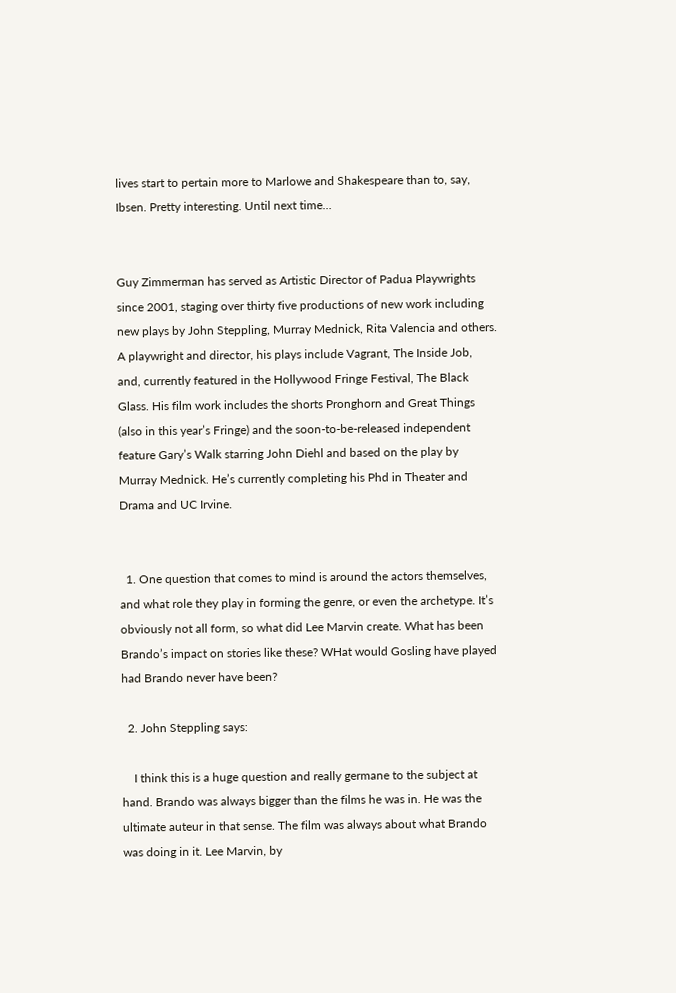lives start to pertain more to Marlowe and Shakespeare than to, say, Ibsen. Pretty interesting. Until next time…


Guy Zimmerman has served as Artistic Director of Padua Playwrights since 2001, staging over thirty five productions of new work including new plays by John Steppling, Murray Mednick, Rita Valencia and others. A playwright and director, his plays include Vagrant, The Inside Job, and, currently featured in the Hollywood Fringe Festival, The Black Glass. His film work includes the shorts Pronghorn and Great Things (also in this year’s Fringe) and the soon-to-be-released independent feature Gary’s Walk starring John Diehl and based on the play by Murray Mednick. He’s currently completing his Phd in Theater and Drama and UC Irvine.


  1. One question that comes to mind is around the actors themselves, and what role they play in forming the genre, or even the archetype. It’s obviously not all form, so what did Lee Marvin create. What has been Brando’s impact on stories like these? WHat would Gosling have played had Brando never have been?

  2. John Steppling says:

    I think this is a huge question and really germane to the subject at hand. Brando was always bigger than the films he was in. He was the ultimate auteur in that sense. The film was always about what Brando was doing in it. Lee Marvin, by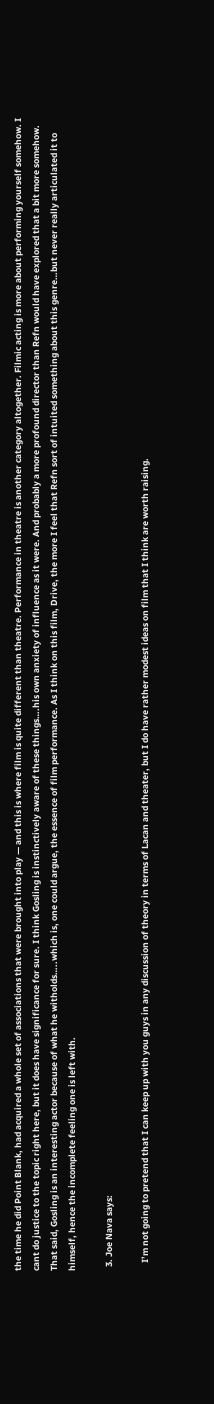the time he did Point Blank, had acquired a whole set of associations that were brought into play — and this is where film is quite different than theatre. Performance in theatre is another category altogether. Filmic acting is more about performing yourself somehow. I cant do justice to the topic right here, but it does have significance for sure. I think Gosling is instinctively aware of these things….his own anxiety of influence as it were. And probably a more profound director than Refn would have explored that a bit more somehow. That said, Gosling is an interesting actor because of what he witholds…..which is, one could argue, the essence of film performance. As I think on this film, Drive, the more I feel that Refn sort of intuited something about this genre…but never really articulated it to himself, hence the incomplete feeling one is left with.

  3. Joe Nava says:

    I’m not going to pretend that I can keep up with you guys in any discussion of theory in terms of Lacan and theater, but I do have rather modest ideas on film that I think are worth raising.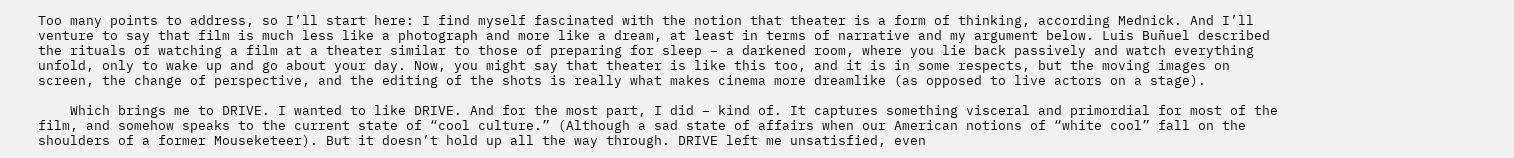Too many points to address, so I’ll start here: I find myself fascinated with the notion that theater is a form of thinking, according Mednick. And I’ll venture to say that film is much less like a photograph and more like a dream, at least in terms of narrative and my argument below. Luis Buñuel described the rituals of watching a film at a theater similar to those of preparing for sleep – a darkened room, where you lie back passively and watch everything unfold, only to wake up and go about your day. Now, you might say that theater is like this too, and it is in some respects, but the moving images on screen, the change of perspective, and the editing of the shots is really what makes cinema more dreamlike (as opposed to live actors on a stage).

    Which brings me to DRIVE. I wanted to like DRIVE. And for the most part, I did – kind of. It captures something visceral and primordial for most of the film, and somehow speaks to the current state of “cool culture.” (Although a sad state of affairs when our American notions of “white cool” fall on the shoulders of a former Mouseketeer). But it doesn’t hold up all the way through. DRIVE left me unsatisfied, even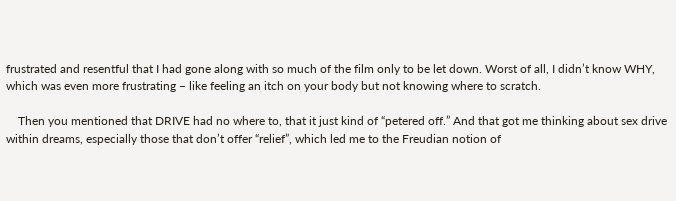frustrated and resentful that I had gone along with so much of the film only to be let down. Worst of all, I didn’t know WHY, which was even more frustrating – like feeling an itch on your body but not knowing where to scratch.

    Then you mentioned that DRIVE had no where to, that it just kind of “petered off.” And that got me thinking about sex drive within dreams, especially those that don’t offer “relief”, which led me to the Freudian notion of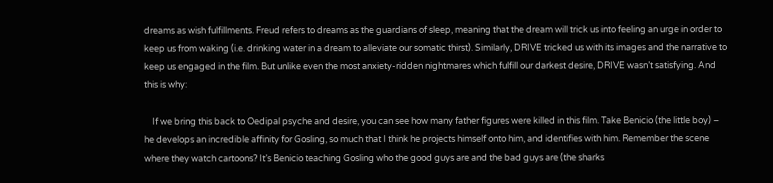dreams as wish fulfillments. Freud refers to dreams as the guardians of sleep, meaning that the dream will trick us into feeling an urge in order to keep us from waking (i.e. drinking water in a dream to alleviate our somatic thirst). Similarly, DRIVE tricked us with its images and the narrative to keep us engaged in the film. But unlike even the most anxiety-ridden nightmares which fulfill our darkest desire, DRIVE wasn’t satisfying. And this is why:

    If we bring this back to Oedipal psyche and desire, you can see how many father figures were killed in this film. Take Benicio (the little boy) – he develops an incredible affinity for Gosling, so much that I think he projects himself onto him, and identifies with him. Remember the scene where they watch cartoons? It’s Benicio teaching Gosling who the good guys are and the bad guys are (the sharks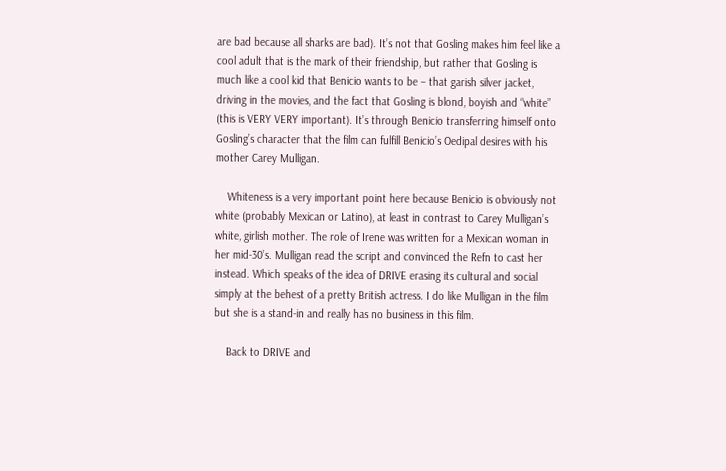are bad because all sharks are bad). It’s not that Gosling makes him feel like a cool adult that is the mark of their friendship, but rather that Gosling is much like a cool kid that Benicio wants to be – that garish silver jacket, driving in the movies, and the fact that Gosling is blond, boyish and “white” (this is VERY VERY important). It’s through Benicio transferring himself onto Gosling’s character that the film can fulfill Benicio’s Oedipal desires with his mother Carey Mulligan.

    Whiteness is a very important point here because Benicio is obviously not white (probably Mexican or Latino), at least in contrast to Carey Mulligan’s white, girlish mother. The role of Irene was written for a Mexican woman in her mid-30’s. Mulligan read the script and convinced the Refn to cast her instead. Which speaks of the idea of DRIVE erasing its cultural and social simply at the behest of a pretty British actress. I do like Mulligan in the film but she is a stand-in and really has no business in this film.

    Back to DRIVE and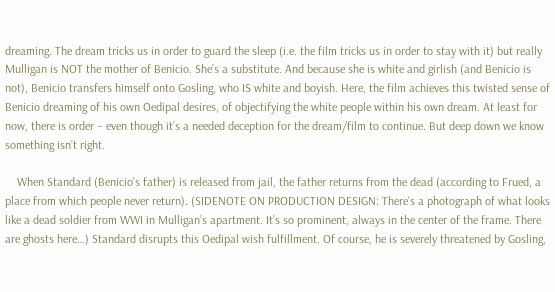dreaming. The dream tricks us in order to guard the sleep (i.e. the film tricks us in order to stay with it) but really Mulligan is NOT the mother of Benicio. She’s a substitute. And because she is white and girlish (and Benicio is not), Benicio transfers himself onto Gosling, who IS white and boyish. Here, the film achieves this twisted sense of Benicio dreaming of his own Oedipal desires, of objectifying the white people within his own dream. At least for now, there is order – even though it’s a needed deception for the dream/film to continue. But deep down we know something isn’t right.

    When Standard (Benicio’s father) is released from jail, the father returns from the dead (according to Frued, a place from which people never return). (SIDENOTE ON PRODUCTION DESIGN: There’s a photograph of what looks like a dead soldier from WWI in Mulligan’s apartment. It’s so prominent, always in the center of the frame. There are ghosts here…) Standard disrupts this Oedipal wish fulfillment. Of course, he is severely threatened by Gosling,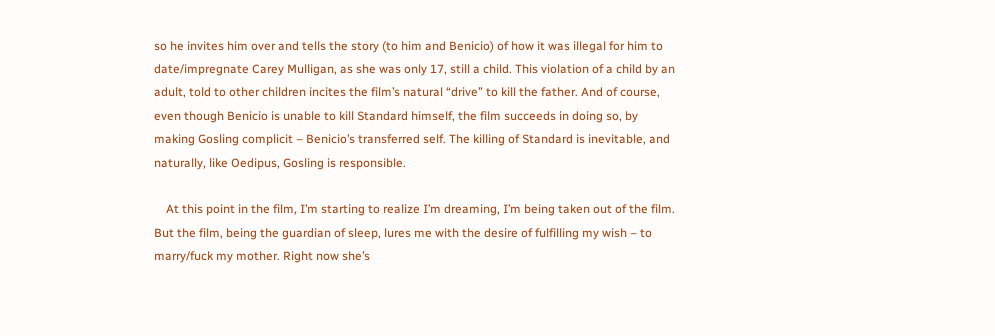so he invites him over and tells the story (to him and Benicio) of how it was illegal for him to date/impregnate Carey Mulligan, as she was only 17, still a child. This violation of a child by an adult, told to other children incites the film’s natural “drive” to kill the father. And of course, even though Benicio is unable to kill Standard himself, the film succeeds in doing so, by making Gosling complicit – Benicio’s transferred self. The killing of Standard is inevitable, and naturally, like Oedipus, Gosling is responsible.

    At this point in the film, I’m starting to realize I’m dreaming, I’m being taken out of the film. But the film, being the guardian of sleep, lures me with the desire of fulfilling my wish – to marry/fuck my mother. Right now she’s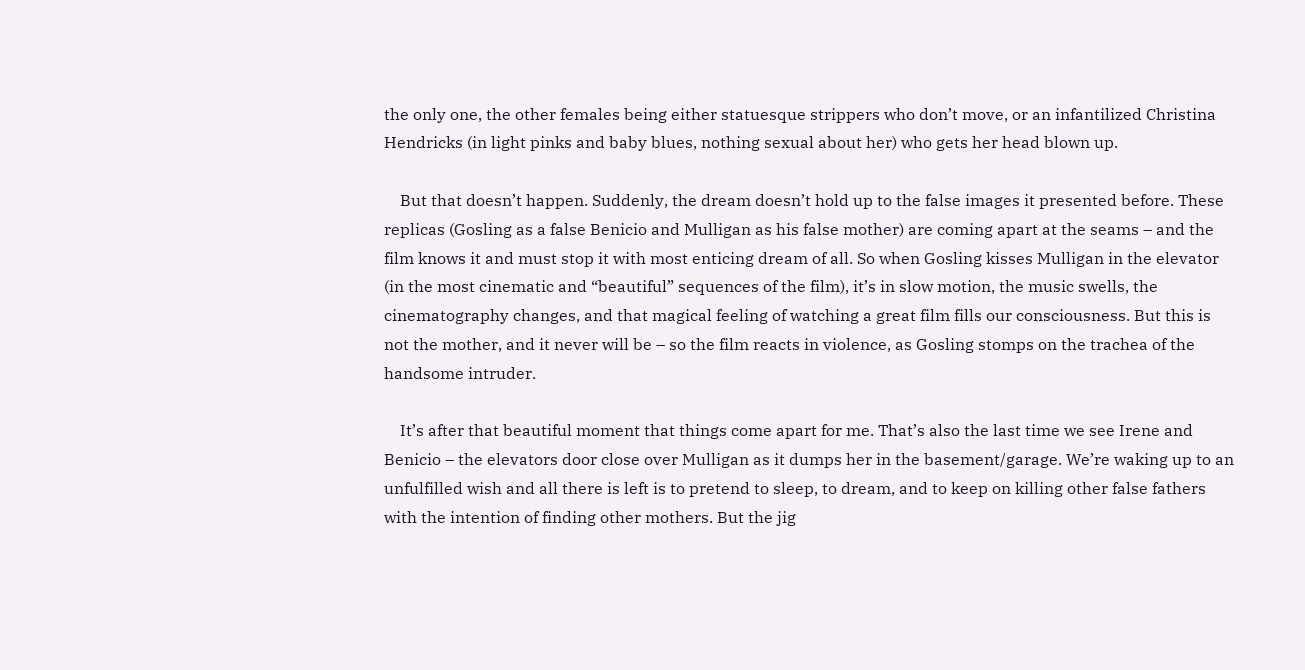the only one, the other females being either statuesque strippers who don’t move, or an infantilized Christina Hendricks (in light pinks and baby blues, nothing sexual about her) who gets her head blown up.

    But that doesn’t happen. Suddenly, the dream doesn’t hold up to the false images it presented before. These replicas (Gosling as a false Benicio and Mulligan as his false mother) are coming apart at the seams – and the film knows it and must stop it with most enticing dream of all. So when Gosling kisses Mulligan in the elevator (in the most cinematic and “beautiful” sequences of the film), it’s in slow motion, the music swells, the cinematography changes, and that magical feeling of watching a great film fills our consciousness. But this is not the mother, and it never will be – so the film reacts in violence, as Gosling stomps on the trachea of the handsome intruder.

    It’s after that beautiful moment that things come apart for me. That’s also the last time we see Irene and Benicio – the elevators door close over Mulligan as it dumps her in the basement/garage. We’re waking up to an unfulfilled wish and all there is left is to pretend to sleep, to dream, and to keep on killing other false fathers with the intention of finding other mothers. But the jig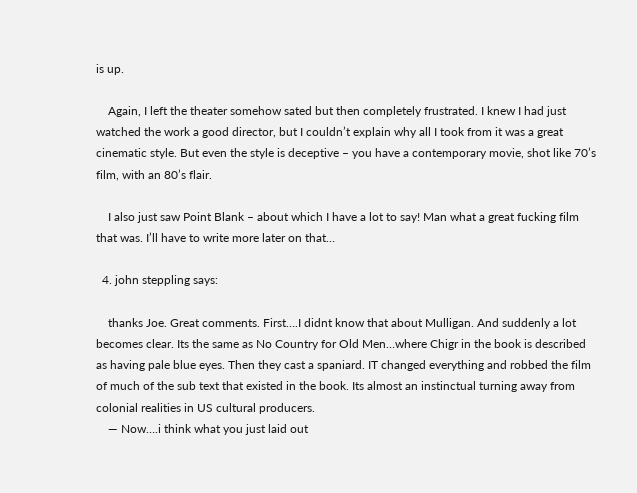is up.

    Again, I left the theater somehow sated but then completely frustrated. I knew I had just watched the work a good director, but I couldn’t explain why all I took from it was a great cinematic style. But even the style is deceptive – you have a contemporary movie, shot like 70’s film, with an 80’s flair.

    I also just saw Point Blank – about which I have a lot to say! Man what a great fucking film that was. I’ll have to write more later on that…

  4. john steppling says:

    thanks Joe. Great comments. First….I didnt know that about Mulligan. And suddenly a lot becomes clear. Its the same as No Country for Old Men…where Chigr in the book is described as having pale blue eyes. Then they cast a spaniard. IT changed everything and robbed the film of much of the sub text that existed in the book. Its almost an instinctual turning away from colonial realities in US cultural producers.
    — Now….i think what you just laid out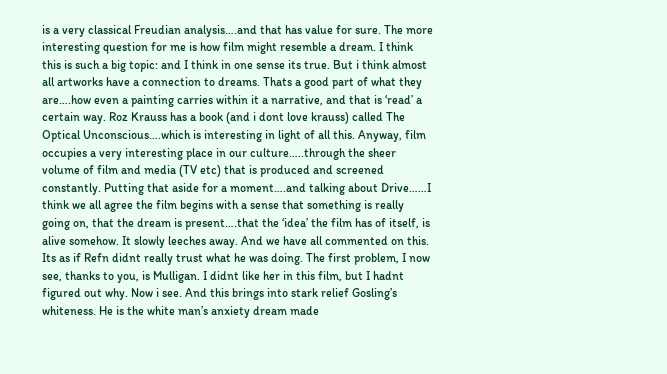is a very classical Freudian analysis….and that has value for sure. The more interesting question for me is how film might resemble a dream. I think this is such a big topic: and I think in one sense its true. But i think almost all artworks have a connection to dreams. Thats a good part of what they are….how even a painting carries within it a narrative, and that is ‘read’ a certain way. Roz Krauss has a book (and i dont love krauss) called The Optical Unconscious….which is interesting in light of all this. Anyway, film occupies a very interesting place in our culture…..through the sheer volume of film and media (TV etc) that is produced and screened constantly. Putting that aside for a moment….and talking about Drive……I think we all agree the film begins with a sense that something is really going on, that the dream is present….that the ‘idea’ the film has of itself, is alive somehow. It slowly leeches away. And we have all commented on this. Its as if Refn didnt really trust what he was doing. The first problem, I now see, thanks to you, is Mulligan. I didnt like her in this film, but I hadnt figured out why. Now i see. And this brings into stark relief Gosling’s whiteness. He is the white man’s anxiety dream made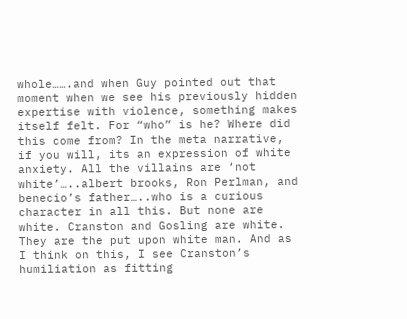whole…….and when Guy pointed out that moment when we see his previously hidden expertise with violence, something makes itself felt. For “who” is he? Where did this come from? In the meta narrative, if you will, its an expression of white anxiety. All the villains are ‘not white’…..albert brooks, Ron Perlman, and benecio’s father…..who is a curious character in all this. But none are white. Cranston and Gosling are white. They are the put upon white man. And as I think on this, I see Cranston’s humiliation as fitting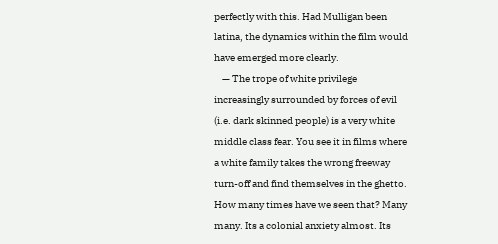perfectly with this. Had Mulligan been latina, the dynamics within the film would have emerged more clearly.
    — The trope of white privilege increasingly surrounded by forces of evil (i.e. dark skinned people) is a very white middle class fear. You see it in films where a white family takes the wrong freeway turn-off and find themselves in the ghetto. How many times have we seen that? Many many. Its a colonial anxiety almost. Its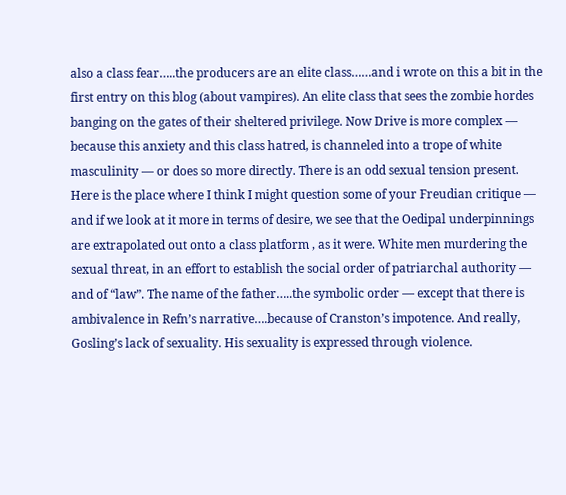also a class fear…..the producers are an elite class……and i wrote on this a bit in the first entry on this blog (about vampires). An elite class that sees the zombie hordes banging on the gates of their sheltered privilege. Now Drive is more complex — because this anxiety and this class hatred, is channeled into a trope of white masculinity — or does so more directly. There is an odd sexual tension present. Here is the place where I think I might question some of your Freudian critique — and if we look at it more in terms of desire, we see that the Oedipal underpinnings are extrapolated out onto a class platform , as it were. White men murdering the sexual threat, in an effort to establish the social order of patriarchal authority — and of “law”. The name of the father…..the symbolic order — except that there is ambivalence in Refn’s narrative….because of Cranston’s impotence. And really, Gosling’s lack of sexuality. His sexuality is expressed through violence.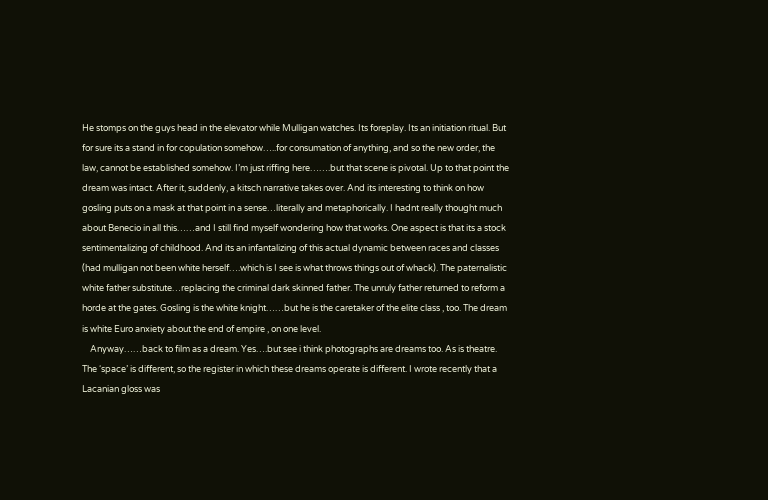He stomps on the guys head in the elevator while Mulligan watches. Its foreplay. Its an initiation ritual. But for sure its a stand in for copulation somehow…..for consumation of anything, and so the new order, the law, cannot be established somehow. I’m just riffing here…….but that scene is pivotal. Up to that point the dream was intact. After it, suddenly, a kitsch narrative takes over. And its interesting to think on how gosling puts on a mask at that point in a sense…literally and metaphorically. I hadnt really thought much about Benecio in all this……and I still find myself wondering how that works. One aspect is that its a stock sentimentalizing of childhood. And its an infantalizing of this actual dynamic between races and classes (had mulligan not been white herself….which is I see is what throws things out of whack). The paternalistic white father substitute…replacing the criminal dark skinned father. The unruly father returned to reform a horde at the gates. Gosling is the white knight……but he is the caretaker of the elite class , too. The dream is white Euro anxiety about the end of empire , on one level.
    Anyway……back to film as a dream. Yes….but see i think photographs are dreams too. As is theatre. The ‘space’ is different, so the register in which these dreams operate is different. I wrote recently that a Lacanian gloss was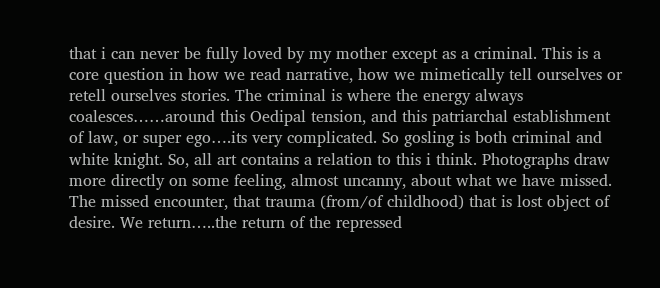that i can never be fully loved by my mother except as a criminal. This is a core question in how we read narrative, how we mimetically tell ourselves or retell ourselves stories. The criminal is where the energy always coalesces……around this Oedipal tension, and this patriarchal establishment of law, or super ego….its very complicated. So gosling is both criminal and white knight. So, all art contains a relation to this i think. Photographs draw more directly on some feeling, almost uncanny, about what we have missed. The missed encounter, that trauma (from/of childhood) that is lost object of desire. We return…..the return of the repressed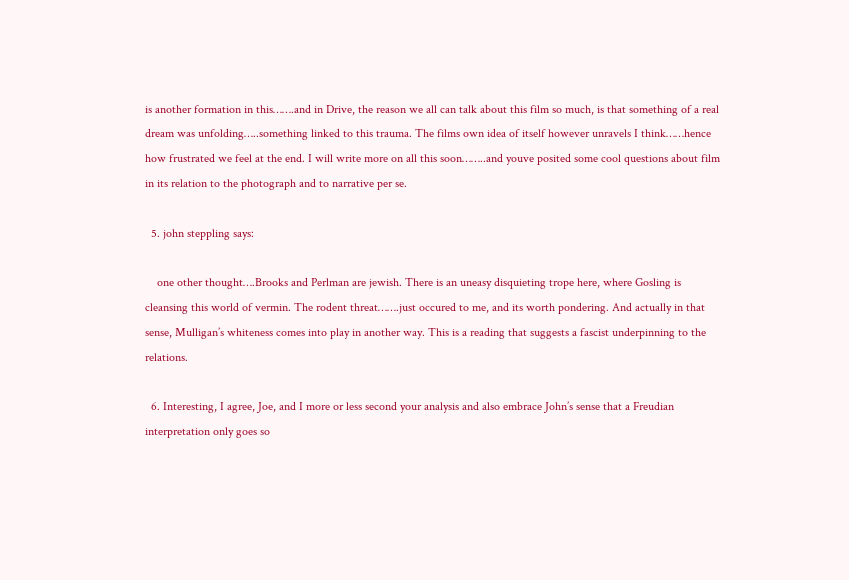is another formation in this…….and in Drive, the reason we all can talk about this film so much, is that something of a real dream was unfolding…..something linked to this trauma. The films own idea of itself however unravels I think……hence how frustrated we feel at the end. I will write more on all this soon……..and youve posited some cool questions about film in its relation to the photograph and to narrative per se.

  5. john steppling says:

    one other thought….Brooks and Perlman are jewish. There is an uneasy disquieting trope here, where Gosling is cleansing this world of vermin. The rodent threat…….just occured to me, and its worth pondering. And actually in that sense, Mulligan’s whiteness comes into play in another way. This is a reading that suggests a fascist underpinning to the relations.

  6. Interesting, I agree, Joe, and I more or less second your analysis and also embrace John’s sense that a Freudian interpretation only goes so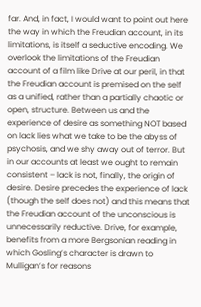far. And, in fact, I would want to point out here the way in which the Freudian account, in its limitations, is itself a seductive encoding. We overlook the limitations of the Freudian account of a film like Drive at our peril, in that the Freudian account is premised on the self as a unified, rather than a partially chaotic or open, structure. Between us and the experience of desire as something NOT based on lack lies what we take to be the abyss of psychosis, and we shy away out of terror. But in our accounts at least we ought to remain consistent – lack is not, finally, the origin of desire. Desire precedes the experience of lack (though the self does not) and this means that the Freudian account of the unconscious is unnecessarily reductive. Drive, for example, benefits from a more Bergsonian reading in which Gosling’s character is drawn to Mulligan’s for reasons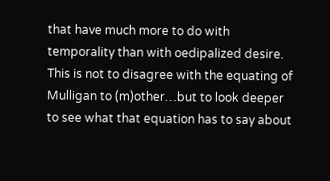that have much more to do with temporality than with oedipalized desire. This is not to disagree with the equating of Mulligan to (m)other…but to look deeper to see what that equation has to say about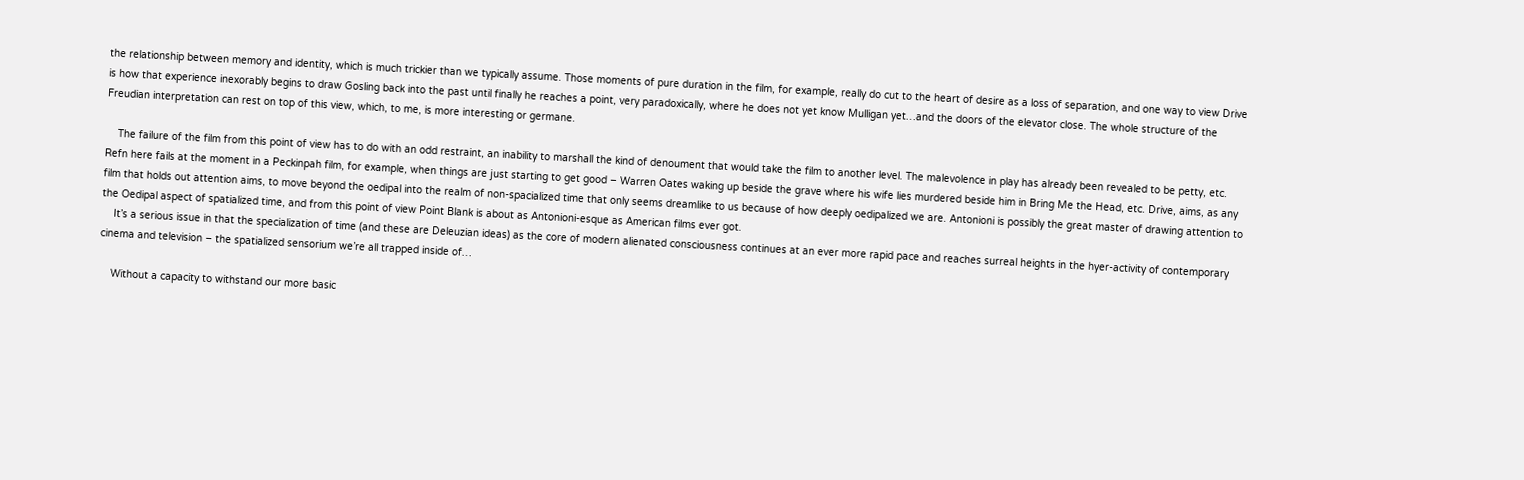the relationship between memory and identity, which is much trickier than we typically assume. Those moments of pure duration in the film, for example, really do cut to the heart of desire as a loss of separation, and one way to view Drive is how that experience inexorably begins to draw Gosling back into the past until finally he reaches a point, very paradoxically, where he does not yet know Mulligan yet…and the doors of the elevator close. The whole structure of the Freudian interpretation can rest on top of this view, which, to me, is more interesting or germane.

    The failure of the film from this point of view has to do with an odd restraint, an inability to marshall the kind of denoument that would take the film to another level. The malevolence in play has already been revealed to be petty, etc. Refn here fails at the moment in a Peckinpah film, for example, when things are just starting to get good – Warren Oates waking up beside the grave where his wife lies murdered beside him in Bring Me the Head, etc. Drive, aims, as any film that holds out attention aims, to move beyond the oedipal into the realm of non-spacialized time that only seems dreamlike to us because of how deeply oedipalized we are. Antonioni is possibly the great master of drawing attention to the Oedipal aspect of spatialized time, and from this point of view Point Blank is about as Antonioni-esque as American films ever got.
    It’s a serious issue in that the specialization of time (and these are Deleuzian ideas) as the core of modern alienated consciousness continues at an ever more rapid pace and reaches surreal heights in the hyer-activity of contemporary cinema and television – the spatialized sensorium we’re all trapped inside of…

    Without a capacity to withstand our more basic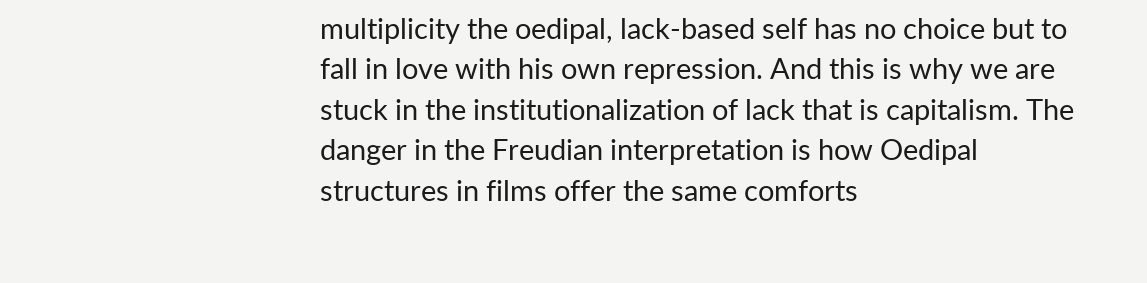multiplicity the oedipal, lack-based self has no choice but to fall in love with his own repression. And this is why we are stuck in the institutionalization of lack that is capitalism. The danger in the Freudian interpretation is how Oedipal structures in films offer the same comforts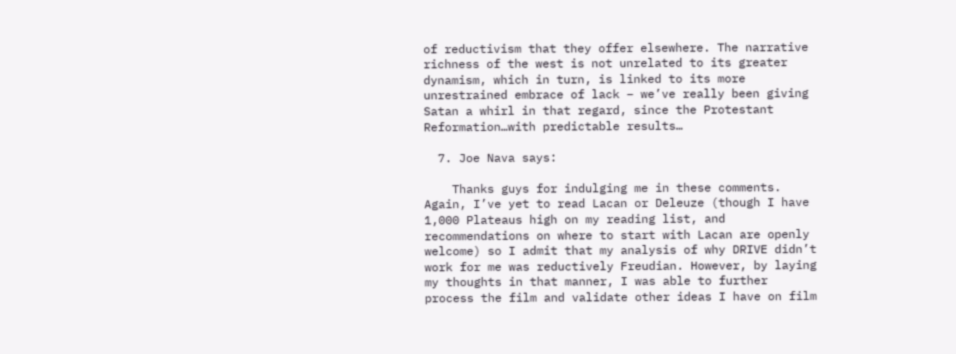of reductivism that they offer elsewhere. The narrative richness of the west is not unrelated to its greater dynamism, which in turn, is linked to its more unrestrained embrace of lack – we’ve really been giving Satan a whirl in that regard, since the Protestant Reformation…with predictable results…

  7. Joe Nava says:

    Thanks guys for indulging me in these comments. Again, I’ve yet to read Lacan or Deleuze (though I have 1,000 Plateaus high on my reading list, and recommendations on where to start with Lacan are openly welcome) so I admit that my analysis of why DRIVE didn’t work for me was reductively Freudian. However, by laying my thoughts in that manner, I was able to further process the film and validate other ideas I have on film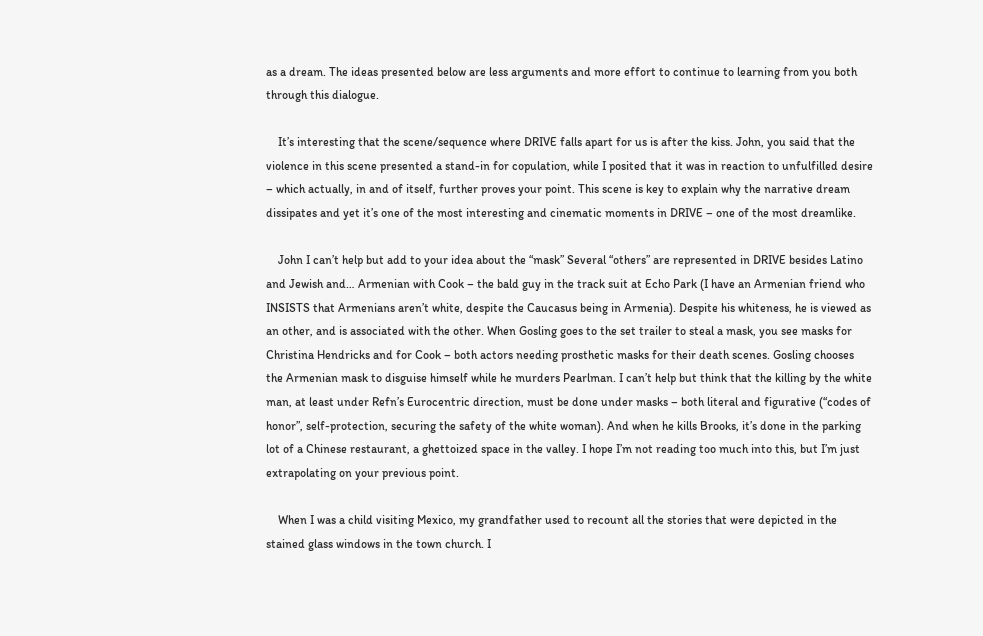as a dream. The ideas presented below are less arguments and more effort to continue to learning from you both through this dialogue.

    It’s interesting that the scene/sequence where DRIVE falls apart for us is after the kiss. John, you said that the violence in this scene presented a stand-in for copulation, while I posited that it was in reaction to unfulfilled desire – which actually, in and of itself, further proves your point. This scene is key to explain why the narrative dream dissipates and yet it’s one of the most interesting and cinematic moments in DRIVE – one of the most dreamlike.

    John I can’t help but add to your idea about the “mask” Several “others” are represented in DRIVE besides Latino and Jewish and… Armenian with Cook – the bald guy in the track suit at Echo Park (I have an Armenian friend who INSISTS that Armenians aren’t white, despite the Caucasus being in Armenia). Despite his whiteness, he is viewed as an other, and is associated with the other. When Gosling goes to the set trailer to steal a mask, you see masks for Christina Hendricks and for Cook – both actors needing prosthetic masks for their death scenes. Gosling chooses the Armenian mask to disguise himself while he murders Pearlman. I can’t help but think that the killing by the white man, at least under Refn’s Eurocentric direction, must be done under masks – both literal and figurative (“codes of honor”, self-protection, securing the safety of the white woman). And when he kills Brooks, it’s done in the parking lot of a Chinese restaurant, a ghettoized space in the valley. I hope I’m not reading too much into this, but I’m just extrapolating on your previous point.

    When I was a child visiting Mexico, my grandfather used to recount all the stories that were depicted in the stained glass windows in the town church. I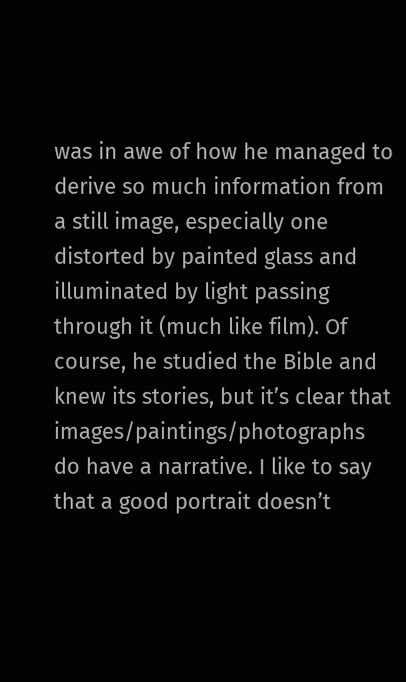was in awe of how he managed to derive so much information from a still image, especially one distorted by painted glass and illuminated by light passing through it (much like film). Of course, he studied the Bible and knew its stories, but it’s clear that images/paintings/photographs do have a narrative. I like to say that a good portrait doesn’t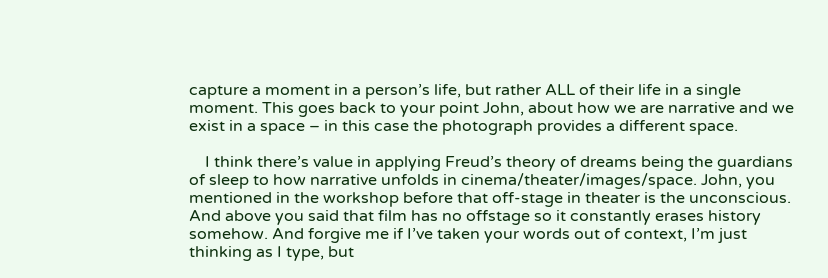capture a moment in a person’s life, but rather ALL of their life in a single moment. This goes back to your point John, about how we are narrative and we exist in a space – in this case the photograph provides a different space.

    I think there’s value in applying Freud’s theory of dreams being the guardians of sleep to how narrative unfolds in cinema/theater/images/space. John, you mentioned in the workshop before that off-stage in theater is the unconscious. And above you said that film has no offstage so it constantly erases history somehow. And forgive me if I’ve taken your words out of context, I’m just thinking as I type, but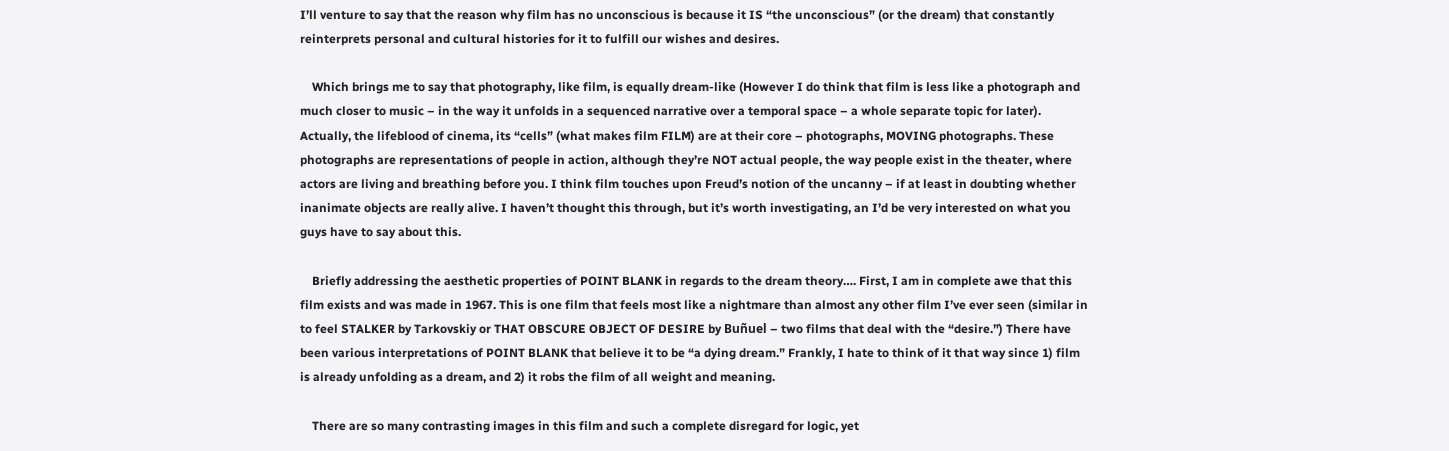I’ll venture to say that the reason why film has no unconscious is because it IS “the unconscious” (or the dream) that constantly reinterprets personal and cultural histories for it to fulfill our wishes and desires.

    Which brings me to say that photography, like film, is equally dream-like (However I do think that film is less like a photograph and much closer to music – in the way it unfolds in a sequenced narrative over a temporal space – a whole separate topic for later). Actually, the lifeblood of cinema, its “cells” (what makes film FILM) are at their core – photographs, MOVING photographs. These photographs are representations of people in action, although they’re NOT actual people, the way people exist in the theater, where actors are living and breathing before you. I think film touches upon Freud’s notion of the uncanny – if at least in doubting whether inanimate objects are really alive. I haven’t thought this through, but it’s worth investigating, an I’d be very interested on what you guys have to say about this.

    Briefly addressing the aesthetic properties of POINT BLANK in regards to the dream theory…. First, I am in complete awe that this film exists and was made in 1967. This is one film that feels most like a nightmare than almost any other film I’ve ever seen (similar in to feel STALKER by Tarkovskiy or THAT OBSCURE OBJECT OF DESIRE by Buñuel – two films that deal with the “desire.”) There have been various interpretations of POINT BLANK that believe it to be “a dying dream.” Frankly, I hate to think of it that way since 1) film is already unfolding as a dream, and 2) it robs the film of all weight and meaning.

    There are so many contrasting images in this film and such a complete disregard for logic, yet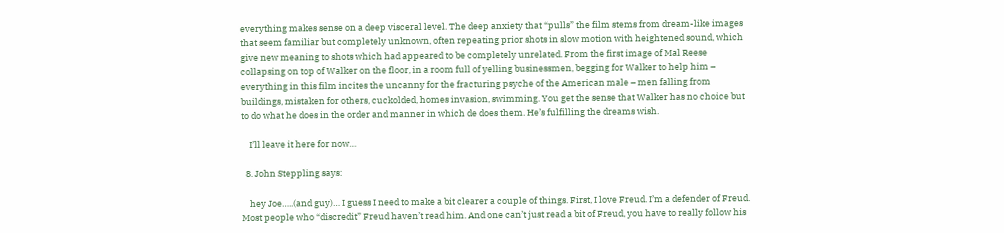everything makes sense on a deep visceral level. The deep anxiety that “pulls” the film stems from dream-like images that seem familiar but completely unknown, often repeating prior shots in slow motion with heightened sound, which give new meaning to shots which had appeared to be completely unrelated. From the first image of Mal Reese collapsing on top of Walker on the floor, in a room full of yelling businessmen, begging for Walker to help him – everything in this film incites the uncanny for the fracturing psyche of the American male – men falling from buildings, mistaken for others, cuckolded, homes invasion, swimming. You get the sense that Walker has no choice but to do what he does in the order and manner in which de does them. He’s fulfilling the dreams wish.

    I’ll leave it here for now…

  8. John Steppling says:

    hey Joe…..(and guy)… I guess I need to make a bit clearer a couple of things. First, I love Freud. I’m a defender of Freud. Most people who “discredit” Freud haven’t read him. And one can’t just read a bit of Freud, you have to really follow his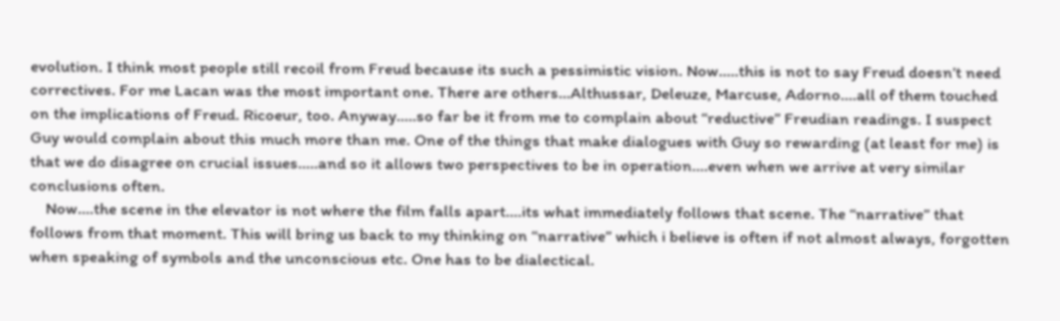evolution. I think most people still recoil from Freud because its such a pessimistic vision. Now…..this is not to say Freud doesn’t need correctives. For me Lacan was the most important one. There are others…Althussar, Deleuze, Marcuse, Adorno….all of them touched on the implications of Freud. Ricoeur, too. Anyway…..so far be it from me to complain about “reductive” Freudian readings. I suspect Guy would complain about this much more than me. One of the things that make dialogues with Guy so rewarding (at least for me) is that we do disagree on crucial issues…..and so it allows two perspectives to be in operation….even when we arrive at very similar conclusions often.
    Now….the scene in the elevator is not where the film falls apart….its what immediately follows that scene. The “narrative” that follows from that moment. This will bring us back to my thinking on “narrative” which i believe is often if not almost always, forgotten when speaking of symbols and the unconscious etc. One has to be dialectical.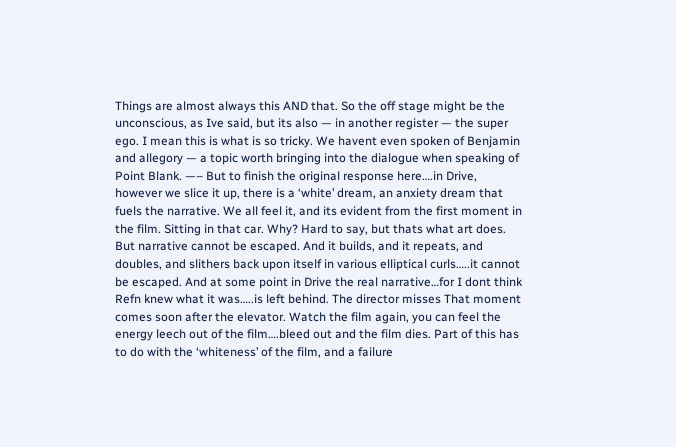Things are almost always this AND that. So the off stage might be the unconscious, as Ive said, but its also — in another register — the super ego. I mean this is what is so tricky. We havent even spoken of Benjamin and allegory — a topic worth bringing into the dialogue when speaking of Point Blank. —– But to finish the original response here….in Drive, however we slice it up, there is a ‘white’ dream, an anxiety dream that fuels the narrative. We all feel it, and its evident from the first moment in the film. Sitting in that car. Why? Hard to say, but thats what art does. But narrative cannot be escaped. And it builds, and it repeats, and doubles, and slithers back upon itself in various elliptical curls…..it cannot be escaped. And at some point in Drive the real narrative…for I dont think Refn knew what it was…..is left behind. The director misses That moment comes soon after the elevator. Watch the film again, you can feel the energy leech out of the film….bleed out and the film dies. Part of this has to do with the ‘whiteness’ of the film, and a failure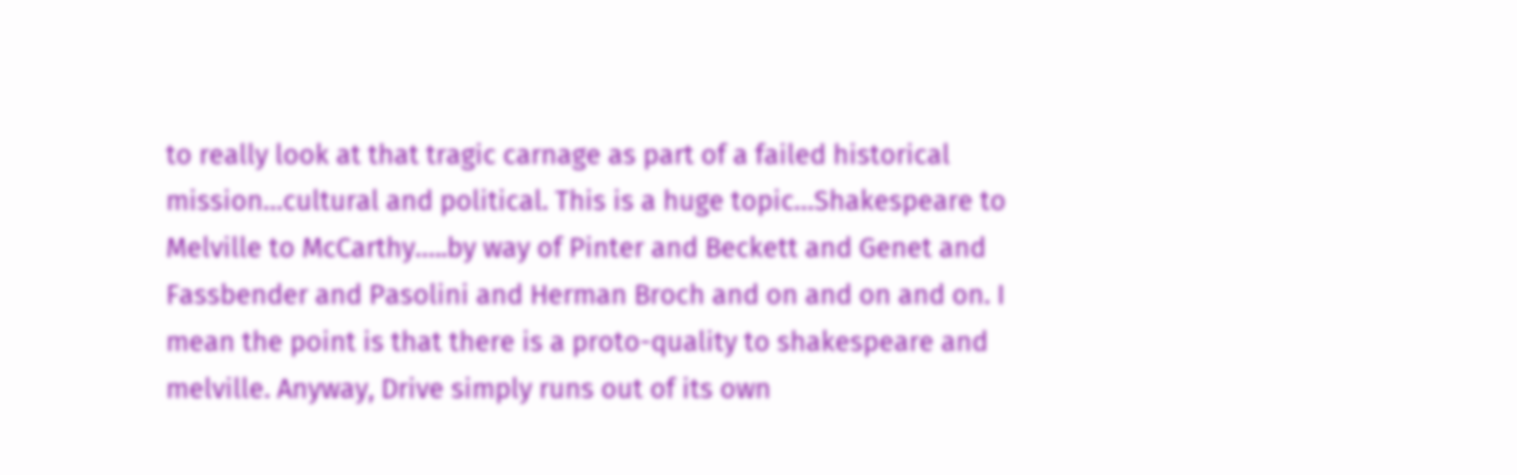to really look at that tragic carnage as part of a failed historical mission…cultural and political. This is a huge topic…Shakespeare to Melville to McCarthy…..by way of Pinter and Beckett and Genet and Fassbender and Pasolini and Herman Broch and on and on and on. I mean the point is that there is a proto-quality to shakespeare and melville. Anyway, Drive simply runs out of its own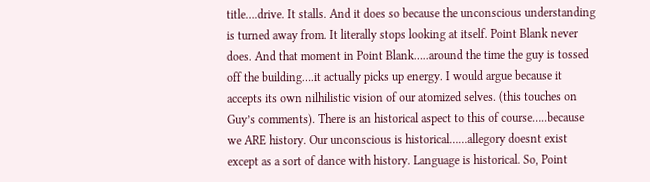title….drive. It stalls. And it does so because the unconscious understanding is turned away from. It literally stops looking at itself. Point Blank never does. And that moment in Point Blank…..around the time the guy is tossed off the building….it actually picks up energy. I would argue because it accepts its own nilhilistic vision of our atomized selves. (this touches on Guy’s comments). There is an historical aspect to this of course…..because we ARE history. Our unconscious is historical……allegory doesnt exist except as a sort of dance with history. Language is historical. So, Point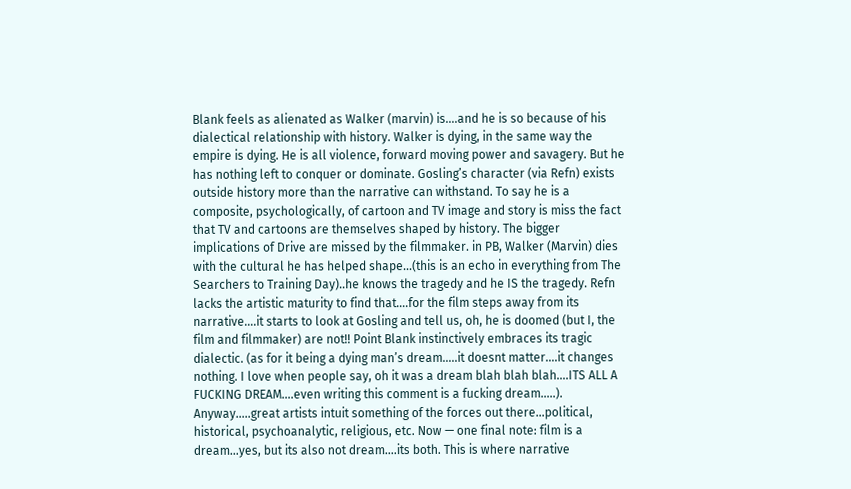Blank feels as alienated as Walker (marvin) is….and he is so because of his dialectical relationship with history. Walker is dying, in the same way the empire is dying. He is all violence, forward moving power and savagery. But he has nothing left to conquer or dominate. Gosling’s character (via Refn) exists outside history more than the narrative can withstand. To say he is a composite, psychologically, of cartoon and TV image and story is miss the fact that TV and cartoons are themselves shaped by history. The bigger implications of Drive are missed by the filmmaker. in PB, Walker (Marvin) dies with the cultural he has helped shape…(this is an echo in everything from The Searchers to Training Day)..he knows the tragedy and he IS the tragedy. Refn lacks the artistic maturity to find that….for the film steps away from its narrative….it starts to look at Gosling and tell us, oh, he is doomed (but I, the film and filmmaker) are not!! Point Blank instinctively embraces its tragic dialectic. (as for it being a dying man’s dream…..it doesnt matter….it changes nothing. I love when people say, oh it was a dream blah blah blah….ITS ALL A FUCKING DREAM….even writing this comment is a fucking dream…..). Anyway…..great artists intuit something of the forces out there…political, historical, psychoanalytic, religious, etc. Now — one final note: film is a dream…yes, but its also not dream….its both. This is where narrative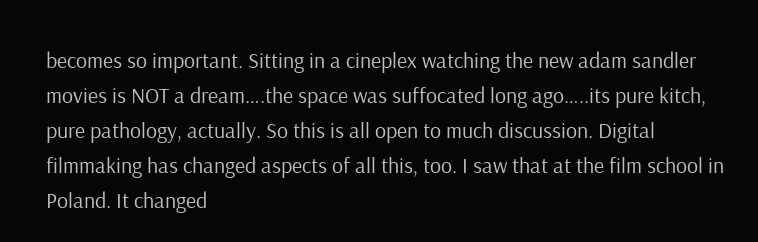becomes so important. Sitting in a cineplex watching the new adam sandler movies is NOT a dream….the space was suffocated long ago…..its pure kitch, pure pathology, actually. So this is all open to much discussion. Digital filmmaking has changed aspects of all this, too. I saw that at the film school in Poland. It changed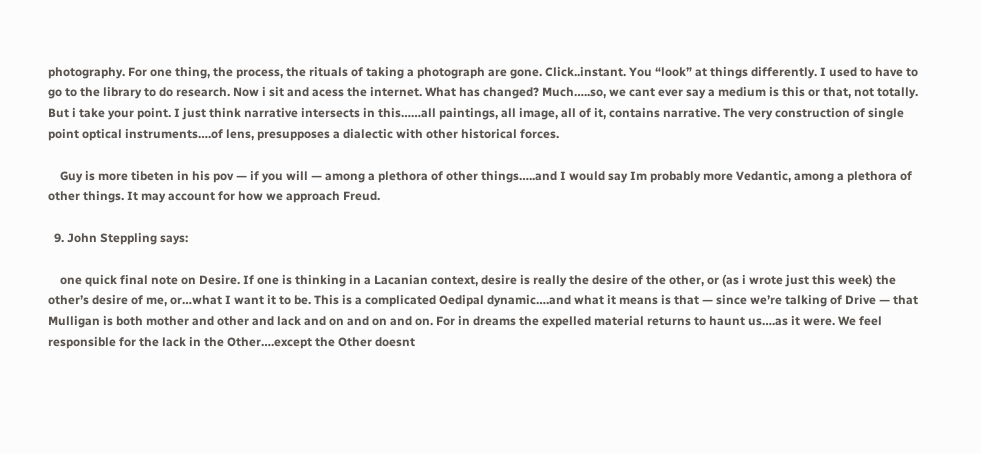photography. For one thing, the process, the rituals of taking a photograph are gone. Click..instant. You “look” at things differently. I used to have to go to the library to do research. Now i sit and acess the internet. What has changed? Much…..so, we cant ever say a medium is this or that, not totally. But i take your point. I just think narrative intersects in this……all paintings, all image, all of it, contains narrative. The very construction of single point optical instruments….of lens, presupposes a dialectic with other historical forces.

    Guy is more tibeten in his pov — if you will — among a plethora of other things…..and I would say Im probably more Vedantic, among a plethora of other things. It may account for how we approach Freud.

  9. John Steppling says:

    one quick final note on Desire. If one is thinking in a Lacanian context, desire is really the desire of the other, or (as i wrote just this week) the other’s desire of me, or…what I want it to be. This is a complicated Oedipal dynamic….and what it means is that — since we’re talking of Drive — that Mulligan is both mother and other and lack and on and on and on. For in dreams the expelled material returns to haunt us….as it were. We feel responsible for the lack in the Other….except the Other doesnt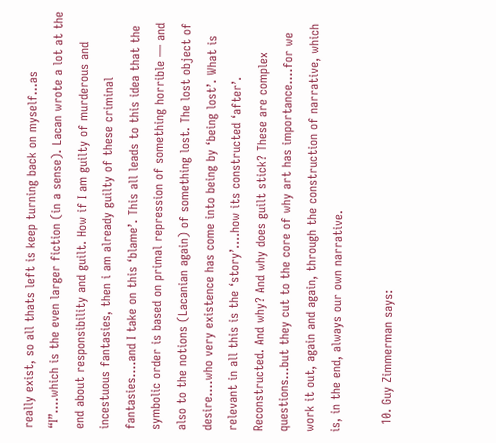really exist, so all thats left is keep turning back on myself…as “I”….which is the even larger fiction (in a sense). Lacan wrote a lot at the end about responsibility and guilt. How if I am guilty of murderous and incestuous fantasies, then i am already guilty of these criminal fantasies….and I take on this ‘blame’. This all leads to this idea that the symbolic order is based on primal repression of something horrible — and also to the notions (Lacanian again) of something lost. The lost object of desire….who very existence has come into being by ‘being lost’. What is relevant in all this is the ‘story’….how its constructed ‘after’. Reconstructed. And why? And why does guilt stick? These are complex questions…but they cut to the core of why art has importance….for we work it out, again and again, through the construction of narrative, which is, in the end, always our own narrative.

  10. Guy Zimmerman says: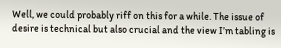Well, we could probably riff on this for a while. The issue of desire is technical but also crucial and the view I’m tabling is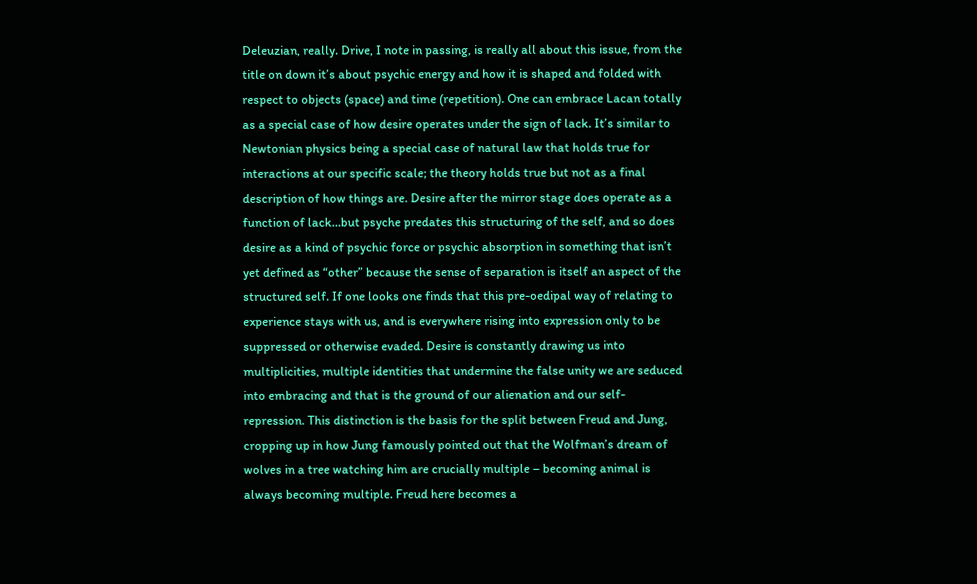Deleuzian, really. Drive, I note in passing, is really all about this issue, from the title on down it’s about psychic energy and how it is shaped and folded with respect to objects (space) and time (repetition). One can embrace Lacan totally as a special case of how desire operates under the sign of lack. It’s similar to Newtonian physics being a special case of natural law that holds true for interactions at our specific scale; the theory holds true but not as a final description of how things are. Desire after the mirror stage does operate as a function of lack…but psyche predates this structuring of the self, and so does desire as a kind of psychic force or psychic absorption in something that isn’t yet defined as “other” because the sense of separation is itself an aspect of the structured self. If one looks one finds that this pre-oedipal way of relating to experience stays with us, and is everywhere rising into expression only to be suppressed or otherwise evaded. Desire is constantly drawing us into multiplicities, multiple identities that undermine the false unity we are seduced into embracing and that is the ground of our alienation and our self-repression. This distinction is the basis for the split between Freud and Jung, cropping up in how Jung famously pointed out that the Wolfman’s dream of wolves in a tree watching him are crucially multiple – becoming animal is always becoming multiple. Freud here becomes a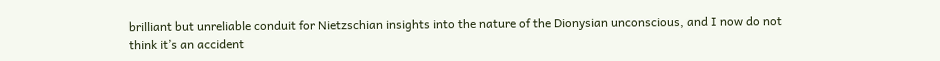brilliant but unreliable conduit for Nietzschian insights into the nature of the Dionysian unconscious, and I now do not think it’s an accident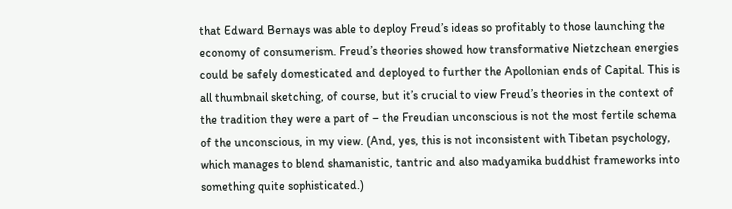that Edward Bernays was able to deploy Freud’s ideas so profitably to those launching the economy of consumerism. Freud’s theories showed how transformative Nietzchean energies could be safely domesticated and deployed to further the Apollonian ends of Capital. This is all thumbnail sketching, of course, but it’s crucial to view Freud’s theories in the context of the tradition they were a part of – the Freudian unconscious is not the most fertile schema of the unconscious, in my view. (And, yes, this is not inconsistent with Tibetan psychology, which manages to blend shamanistic, tantric and also madyamika buddhist frameworks into something quite sophisticated.)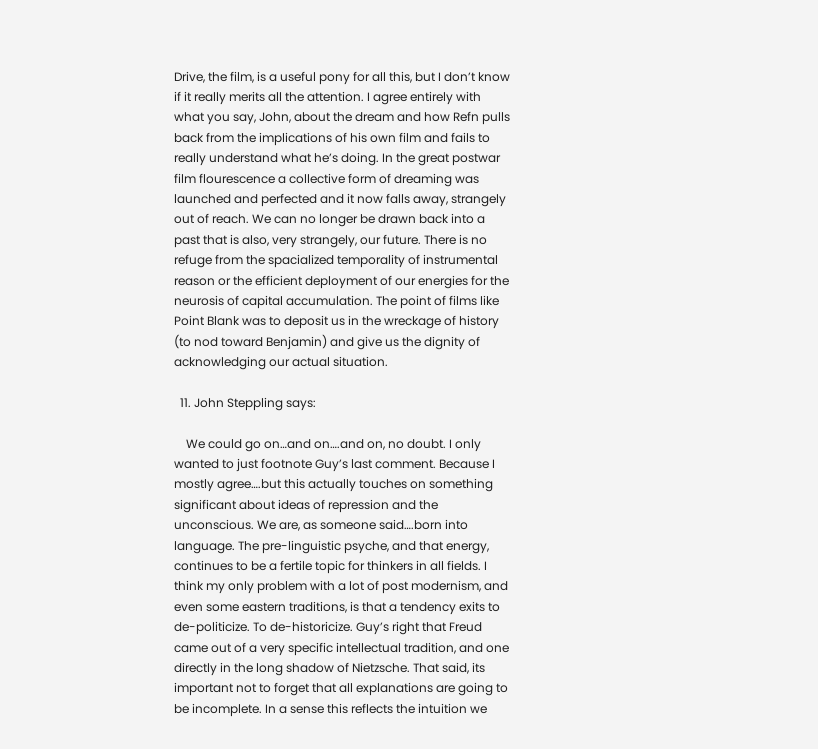Drive, the film, is a useful pony for all this, but I don’t know if it really merits all the attention. I agree entirely with what you say, John, about the dream and how Refn pulls back from the implications of his own film and fails to really understand what he’s doing. In the great postwar film flourescence a collective form of dreaming was launched and perfected and it now falls away, strangely out of reach. We can no longer be drawn back into a past that is also, very strangely, our future. There is no refuge from the spacialized temporality of instrumental reason or the efficient deployment of our energies for the neurosis of capital accumulation. The point of films like Point Blank was to deposit us in the wreckage of history (to nod toward Benjamin) and give us the dignity of acknowledging our actual situation.

  11. John Steppling says:

    We could go on…and on….and on, no doubt. I only wanted to just footnote Guy’s last comment. Because I mostly agree….but this actually touches on something significant about ideas of repression and the unconscious. We are, as someone said….born into language. The pre-linguistic psyche, and that energy, continues to be a fertile topic for thinkers in all fields. I think my only problem with a lot of post modernism, and even some eastern traditions, is that a tendency exits to de-politicize. To de-historicize. Guy’s right that Freud came out of a very specific intellectual tradition, and one directly in the long shadow of Nietzsche. That said, its important not to forget that all explanations are going to be incomplete. In a sense this reflects the intuition we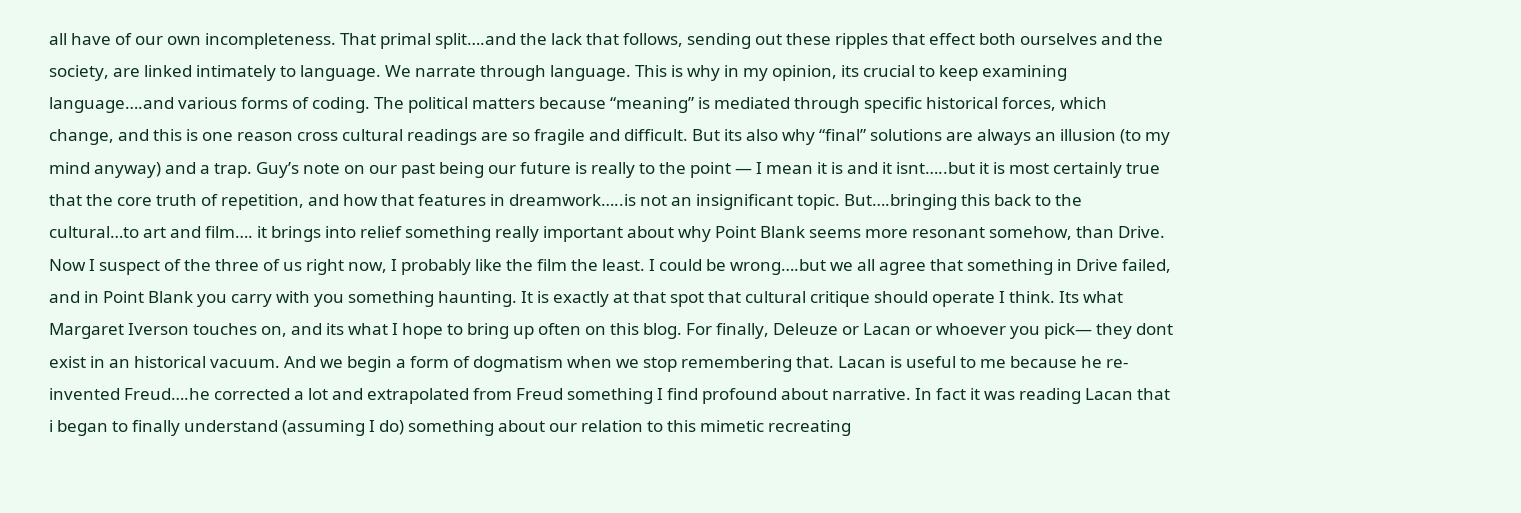all have of our own incompleteness. That primal split….and the lack that follows, sending out these ripples that effect both ourselves and the society, are linked intimately to language. We narrate through language. This is why in my opinion, its crucial to keep examining language….and various forms of coding. The political matters because “meaning” is mediated through specific historical forces, which change, and this is one reason cross cultural readings are so fragile and difficult. But its also why “final” solutions are always an illusion (to my mind anyway) and a trap. Guy’s note on our past being our future is really to the point — I mean it is and it isnt…..but it is most certainly true that the core truth of repetition, and how that features in dreamwork…..is not an insignificant topic. But….bringing this back to the cultural…to art and film…. it brings into relief something really important about why Point Blank seems more resonant somehow, than Drive. Now I suspect of the three of us right now, I probably like the film the least. I could be wrong….but we all agree that something in Drive failed, and in Point Blank you carry with you something haunting. It is exactly at that spot that cultural critique should operate I think. Its what Margaret Iverson touches on, and its what I hope to bring up often on this blog. For finally, Deleuze or Lacan or whoever you pick— they dont exist in an historical vacuum. And we begin a form of dogmatism when we stop remembering that. Lacan is useful to me because he re-invented Freud….he corrected a lot and extrapolated from Freud something I find profound about narrative. In fact it was reading Lacan that i began to finally understand (assuming I do) something about our relation to this mimetic recreating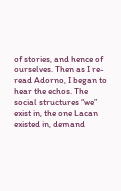of stories, and hence of ourselves. Then as I re-read Adorno, I began to hear the echos. The social structures “we” exist in, the one Lacan existed in, demand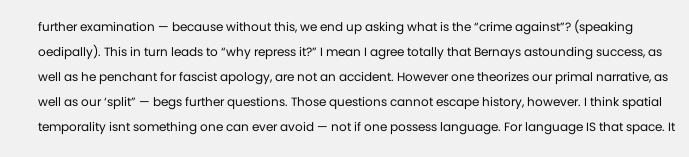further examination — because without this, we end up asking what is the “crime against”? (speaking oedipally). This in turn leads to “why repress it?” I mean I agree totally that Bernays astounding success, as well as he penchant for fascist apology, are not an accident. However one theorizes our primal narrative, as well as our ‘split” — begs further questions. Those questions cannot escape history, however. I think spatial temporality isnt something one can ever avoid — not if one possess language. For language IS that space. It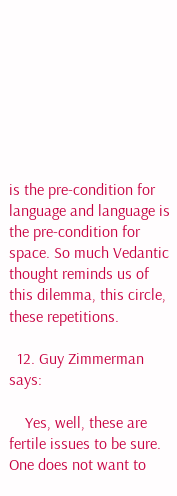is the pre-condition for language and language is the pre-condition for space. So much Vedantic thought reminds us of this dilemma, this circle, these repetitions.

  12. Guy Zimmerman says:

    Yes, well, these are fertile issues to be sure. One does not want to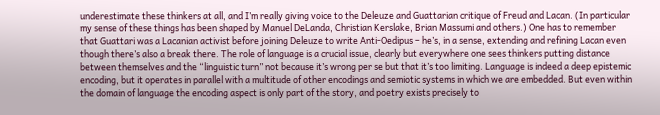underestimate these thinkers at all, and I’m really giving voice to the Deleuze and Guattarian critique of Freud and Lacan. (In particular my sense of these things has been shaped by Manuel DeLanda, Christian Kerslake, Brian Massumi and others.) One has to remember that Guattari was a Lacanian activist before joining Deleuze to write Anti-Oedipus – he’s, in a sense, extending and refining Lacan even though there’s also a break there. The role of language is a crucial issue, clearly but everywhere one sees thinkers putting distance between themselves and the “linguistic turn” not because it’s wrong per se but that it’s too limiting. Language is indeed a deep epistemic encoding, but it operates in parallel with a multitude of other encodings and semiotic systems in which we are embedded. But even within the domain of language the encoding aspect is only part of the story, and poetry exists precisely to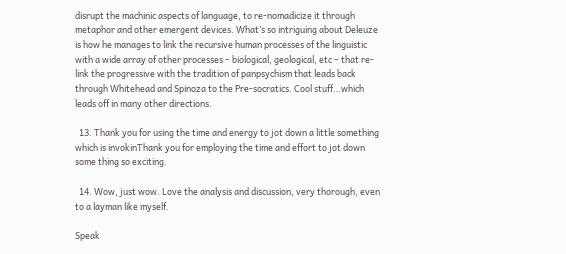disrupt the machinic aspects of language, to re-nomadicize it through metaphor and other emergent devices. What’s so intriguing about Deleuze is how he manages to link the recursive human processes of the linguistic with a wide array of other processes – biological, geological, etc – that re-link the progressive with the tradition of panpsychism that leads back through Whitehead and Spinoza to the Pre-socratics. Cool stuff…which leads off in many other directions.

  13. Thank you for using the time and energy to jot down a little something which is invokinThank you for employing the time and effort to jot down some thing so exciting.

  14. Wow, just wow. Love the analysis and discussion, very thorough, even to a layman like myself.

Speak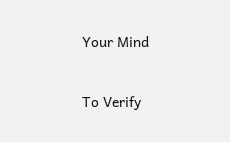Your Mind


To Verify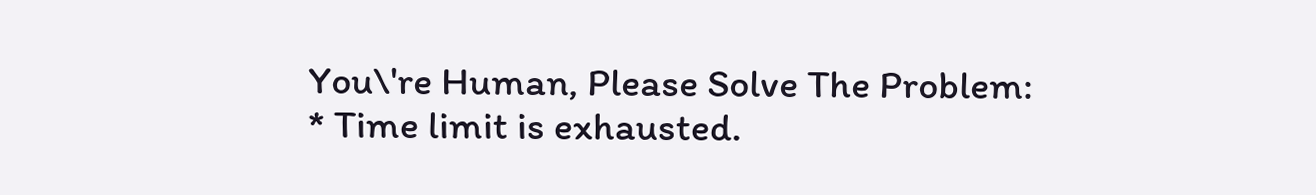You\'re Human, Please Solve The Problem: * Time limit is exhausted.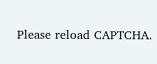Please reload CAPTCHA.